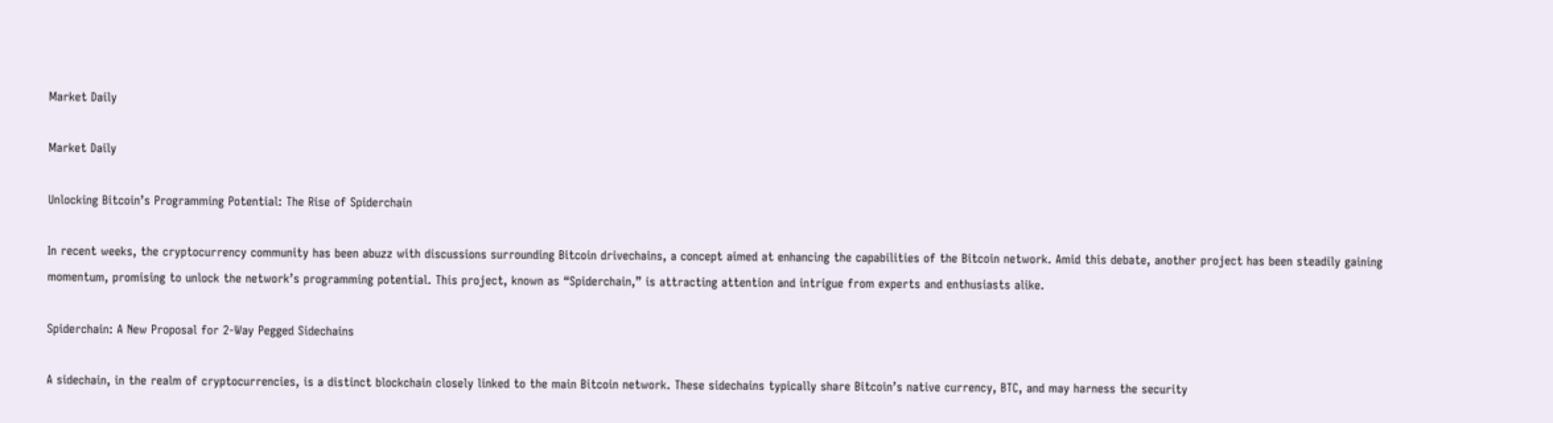Market Daily

Market Daily

Unlocking Bitcoin’s Programming Potential: The Rise of Spiderchain

In recent weeks, the cryptocurrency community has been abuzz with discussions surrounding Bitcoin drivechains, a concept aimed at enhancing the capabilities of the Bitcoin network. Amid this debate, another project has been steadily gaining momentum, promising to unlock the network’s programming potential. This project, known as “Spiderchain,” is attracting attention and intrigue from experts and enthusiasts alike.

Spiderchain: A New Proposal for 2-Way Pegged Sidechains

A sidechain, in the realm of cryptocurrencies, is a distinct blockchain closely linked to the main Bitcoin network. These sidechains typically share Bitcoin’s native currency, BTC, and may harness the security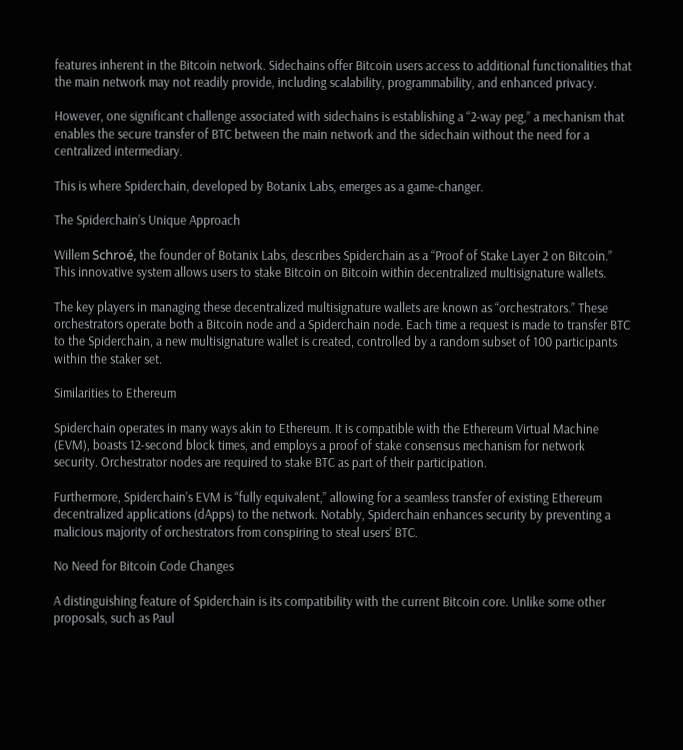features inherent in the Bitcoin network. Sidechains offer Bitcoin users access to additional functionalities that the main network may not readily provide, including scalability, programmability, and enhanced privacy.

However, one significant challenge associated with sidechains is establishing a “2-way peg,” a mechanism that enables the secure transfer of BTC between the main network and the sidechain without the need for a centralized intermediary.

This is where Spiderchain, developed by Botanix Labs, emerges as a game-changer.

The Spiderchain’s Unique Approach

Willem Schroé, the founder of Botanix Labs, describes Spiderchain as a “Proof of Stake Layer 2 on Bitcoin.” This innovative system allows users to stake Bitcoin on Bitcoin within decentralized multisignature wallets.

The key players in managing these decentralized multisignature wallets are known as “orchestrators.” These orchestrators operate both a Bitcoin node and a Spiderchain node. Each time a request is made to transfer BTC to the Spiderchain, a new multisignature wallet is created, controlled by a random subset of 100 participants within the staker set.

Similarities to Ethereum

Spiderchain operates in many ways akin to Ethereum. It is compatible with the Ethereum Virtual Machine (EVM), boasts 12-second block times, and employs a proof of stake consensus mechanism for network security. Orchestrator nodes are required to stake BTC as part of their participation.

Furthermore, Spiderchain’s EVM is “fully equivalent,” allowing for a seamless transfer of existing Ethereum decentralized applications (dApps) to the network. Notably, Spiderchain enhances security by preventing a malicious majority of orchestrators from conspiring to steal users’ BTC.

No Need for Bitcoin Code Changes

A distinguishing feature of Spiderchain is its compatibility with the current Bitcoin core. Unlike some other proposals, such as Paul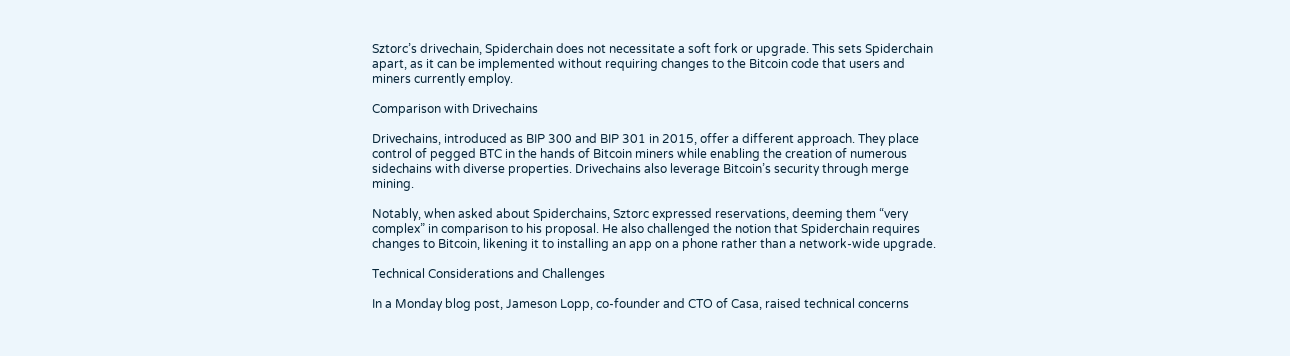Sztorc’s drivechain, Spiderchain does not necessitate a soft fork or upgrade. This sets Spiderchain apart, as it can be implemented without requiring changes to the Bitcoin code that users and miners currently employ.

Comparison with Drivechains

Drivechains, introduced as BIP 300 and BIP 301 in 2015, offer a different approach. They place control of pegged BTC in the hands of Bitcoin miners while enabling the creation of numerous sidechains with diverse properties. Drivechains also leverage Bitcoin’s security through merge mining.

Notably, when asked about Spiderchains, Sztorc expressed reservations, deeming them “very complex” in comparison to his proposal. He also challenged the notion that Spiderchain requires changes to Bitcoin, likening it to installing an app on a phone rather than a network-wide upgrade.

Technical Considerations and Challenges

In a Monday blog post, Jameson Lopp, co-founder and CTO of Casa, raised technical concerns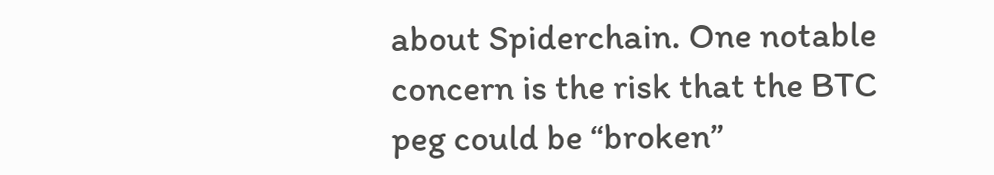about Spiderchain. One notable concern is the risk that the BTC peg could be “broken”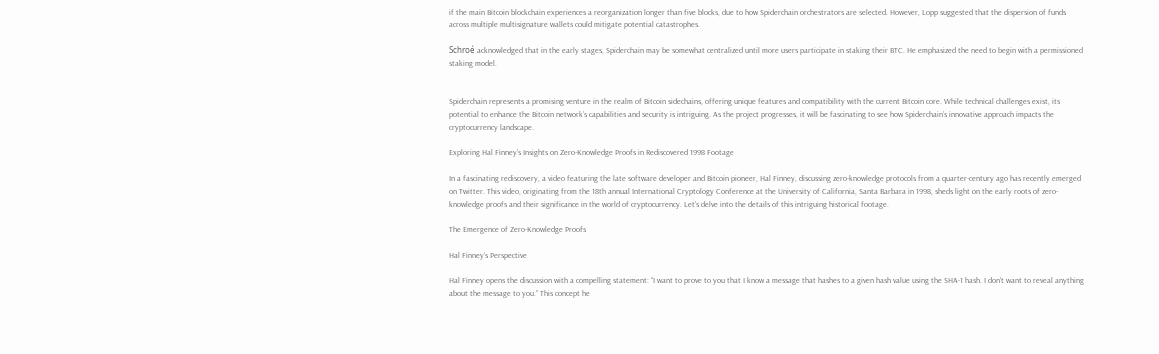if the main Bitcoin blockchain experiences a reorganization longer than five blocks, due to how Spiderchain orchestrators are selected. However, Lopp suggested that the dispersion of funds across multiple multisignature wallets could mitigate potential catastrophes.

Schroé acknowledged that in the early stages, Spiderchain may be somewhat centralized until more users participate in staking their BTC. He emphasized the need to begin with a permissioned staking model.


Spiderchain represents a promising venture in the realm of Bitcoin sidechains, offering unique features and compatibility with the current Bitcoin core. While technical challenges exist, its potential to enhance the Bitcoin network’s capabilities and security is intriguing. As the project progresses, it will be fascinating to see how Spiderchain’s innovative approach impacts the cryptocurrency landscape.

Exploring Hal Finney’s Insights on Zero-Knowledge Proofs in Rediscovered 1998 Footage

In a fascinating rediscovery, a video featuring the late software developer and Bitcoin pioneer, Hal Finney, discussing zero-knowledge protocols from a quarter-century ago has recently emerged on Twitter. This video, originating from the 18th annual International Cryptology Conference at the University of California, Santa Barbara in 1998, sheds light on the early roots of zero-knowledge proofs and their significance in the world of cryptocurrency. Let’s delve into the details of this intriguing historical footage.

The Emergence of Zero-Knowledge Proofs

Hal Finney’s Perspective

Hal Finney opens the discussion with a compelling statement: “I want to prove to you that I know a message that hashes to a given hash value using the SHA-1 hash. I don’t want to reveal anything about the message to you.” This concept he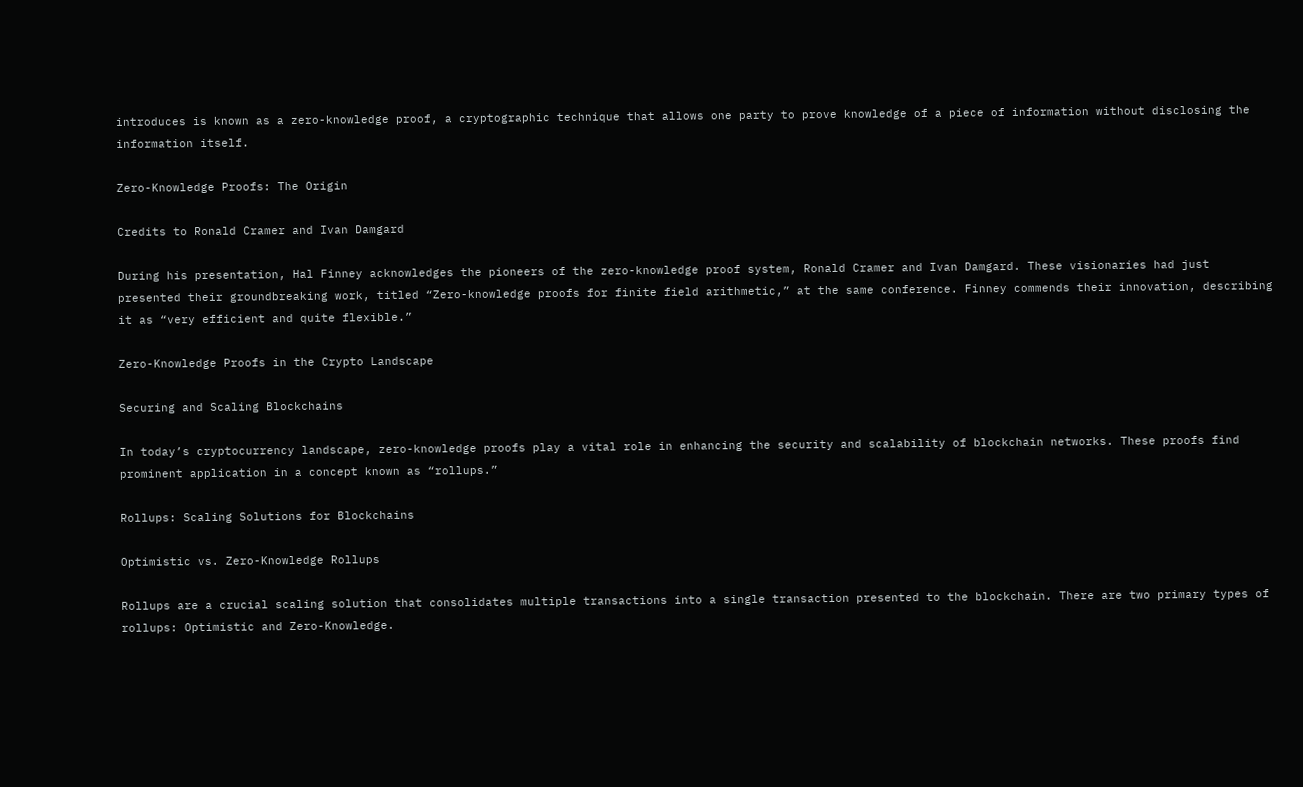introduces is known as a zero-knowledge proof, a cryptographic technique that allows one party to prove knowledge of a piece of information without disclosing the information itself.

Zero-Knowledge Proofs: The Origin

Credits to Ronald Cramer and Ivan Damgard

During his presentation, Hal Finney acknowledges the pioneers of the zero-knowledge proof system, Ronald Cramer and Ivan Damgard. These visionaries had just presented their groundbreaking work, titled “Zero-knowledge proofs for finite field arithmetic,” at the same conference. Finney commends their innovation, describing it as “very efficient and quite flexible.”

Zero-Knowledge Proofs in the Crypto Landscape

Securing and Scaling Blockchains

In today’s cryptocurrency landscape, zero-knowledge proofs play a vital role in enhancing the security and scalability of blockchain networks. These proofs find prominent application in a concept known as “rollups.”

Rollups: Scaling Solutions for Blockchains

Optimistic vs. Zero-Knowledge Rollups

Rollups are a crucial scaling solution that consolidates multiple transactions into a single transaction presented to the blockchain. There are two primary types of rollups: Optimistic and Zero-Knowledge.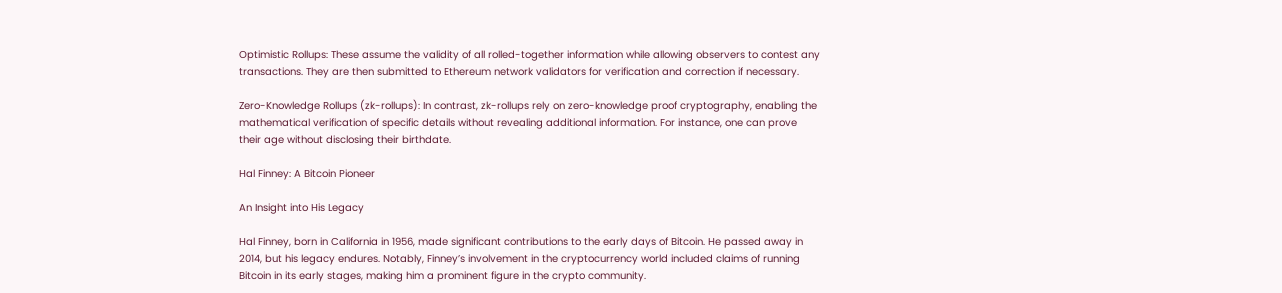Optimistic Rollups: These assume the validity of all rolled-together information while allowing observers to contest any transactions. They are then submitted to Ethereum network validators for verification and correction if necessary.

Zero-Knowledge Rollups (zk-rollups): In contrast, zk-rollups rely on zero-knowledge proof cryptography, enabling the mathematical verification of specific details without revealing additional information. For instance, one can prove their age without disclosing their birthdate.

Hal Finney: A Bitcoin Pioneer

An Insight into His Legacy

Hal Finney, born in California in 1956, made significant contributions to the early days of Bitcoin. He passed away in 2014, but his legacy endures. Notably, Finney’s involvement in the cryptocurrency world included claims of running Bitcoin in its early stages, making him a prominent figure in the crypto community.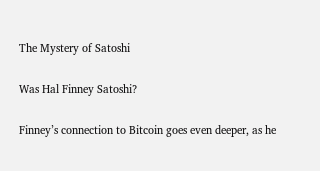The Mystery of Satoshi

Was Hal Finney Satoshi?

Finney’s connection to Bitcoin goes even deeper, as he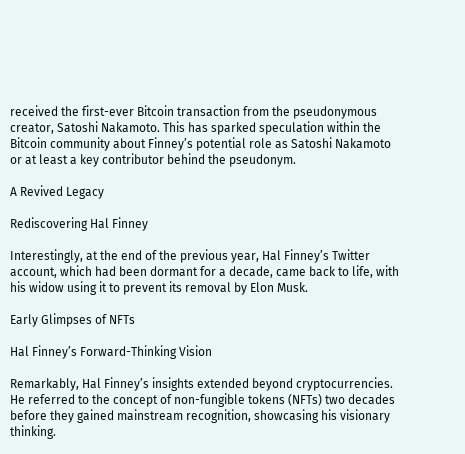received the first-ever Bitcoin transaction from the pseudonymous creator, Satoshi Nakamoto. This has sparked speculation within the Bitcoin community about Finney’s potential role as Satoshi Nakamoto or at least a key contributor behind the pseudonym.

A Revived Legacy

Rediscovering Hal Finney

Interestingly, at the end of the previous year, Hal Finney’s Twitter account, which had been dormant for a decade, came back to life, with his widow using it to prevent its removal by Elon Musk.

Early Glimpses of NFTs

Hal Finney’s Forward-Thinking Vision

Remarkably, Hal Finney’s insights extended beyond cryptocurrencies. He referred to the concept of non-fungible tokens (NFTs) two decades before they gained mainstream recognition, showcasing his visionary thinking.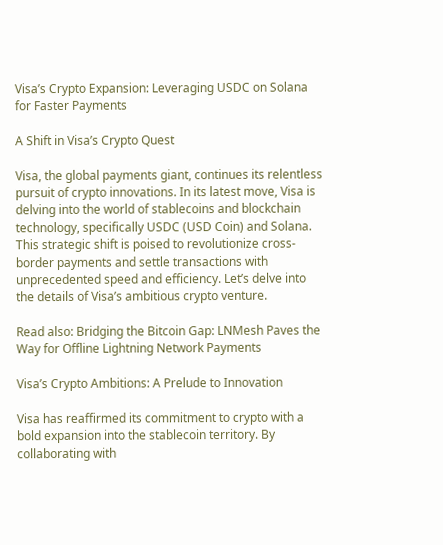Visa’s Crypto Expansion: Leveraging USDC on Solana for Faster Payments

A Shift in Visa’s Crypto Quest

Visa, the global payments giant, continues its relentless pursuit of crypto innovations. In its latest move, Visa is delving into the world of stablecoins and blockchain technology, specifically USDC (USD Coin) and Solana. This strategic shift is poised to revolutionize cross-border payments and settle transactions with unprecedented speed and efficiency. Let’s delve into the details of Visa’s ambitious crypto venture.

Read also: Bridging the Bitcoin Gap: LNMesh Paves the Way for Offline Lightning Network Payments

Visa’s Crypto Ambitions: A Prelude to Innovation

Visa has reaffirmed its commitment to crypto with a bold expansion into the stablecoin territory. By collaborating with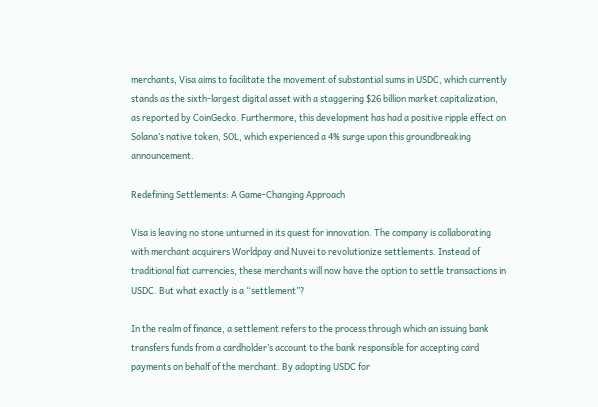merchants, Visa aims to facilitate the movement of substantial sums in USDC, which currently stands as the sixth-largest digital asset with a staggering $26 billion market capitalization, as reported by CoinGecko. Furthermore, this development has had a positive ripple effect on Solana’s native token, SOL, which experienced a 4% surge upon this groundbreaking announcement.

Redefining Settlements: A Game-Changing Approach

Visa is leaving no stone unturned in its quest for innovation. The company is collaborating with merchant acquirers Worldpay and Nuvei to revolutionize settlements. Instead of traditional fiat currencies, these merchants will now have the option to settle transactions in USDC. But what exactly is a “settlement”?

In the realm of finance, a settlement refers to the process through which an issuing bank transfers funds from a cardholder’s account to the bank responsible for accepting card payments on behalf of the merchant. By adopting USDC for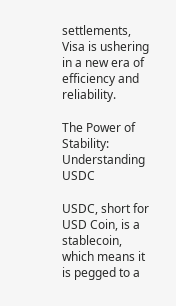settlements, Visa is ushering in a new era of efficiency and reliability.

The Power of Stability: Understanding USDC

USDC, short for USD Coin, is a stablecoin, which means it is pegged to a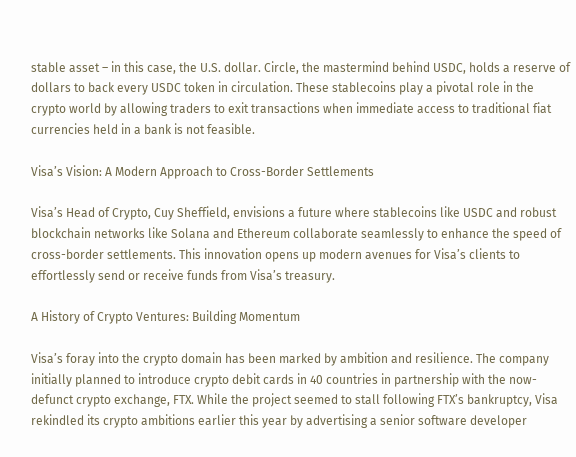stable asset – in this case, the U.S. dollar. Circle, the mastermind behind USDC, holds a reserve of dollars to back every USDC token in circulation. These stablecoins play a pivotal role in the crypto world by allowing traders to exit transactions when immediate access to traditional fiat currencies held in a bank is not feasible.

Visa’s Vision: A Modern Approach to Cross-Border Settlements

Visa’s Head of Crypto, Cuy Sheffield, envisions a future where stablecoins like USDC and robust blockchain networks like Solana and Ethereum collaborate seamlessly to enhance the speed of cross-border settlements. This innovation opens up modern avenues for Visa’s clients to effortlessly send or receive funds from Visa’s treasury.

A History of Crypto Ventures: Building Momentum

Visa’s foray into the crypto domain has been marked by ambition and resilience. The company initially planned to introduce crypto debit cards in 40 countries in partnership with the now-defunct crypto exchange, FTX. While the project seemed to stall following FTX’s bankruptcy, Visa rekindled its crypto ambitions earlier this year by advertising a senior software developer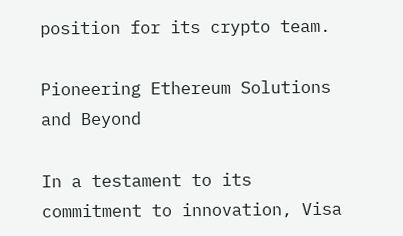position for its crypto team.

Pioneering Ethereum Solutions and Beyond

In a testament to its commitment to innovation, Visa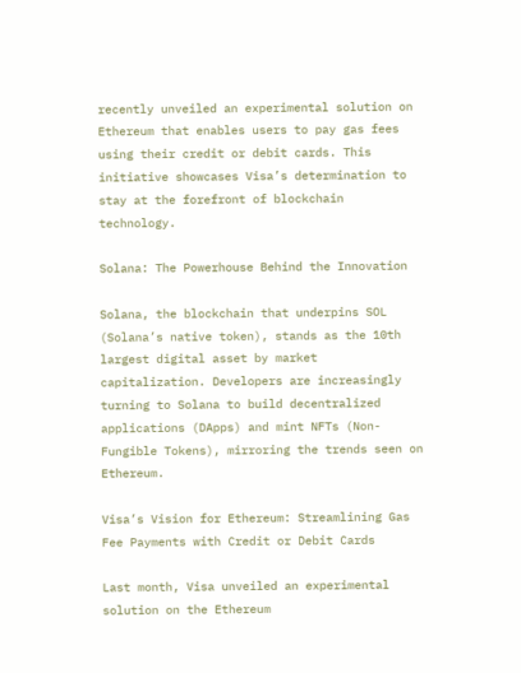recently unveiled an experimental solution on Ethereum that enables users to pay gas fees using their credit or debit cards. This initiative showcases Visa’s determination to stay at the forefront of blockchain technology.

Solana: The Powerhouse Behind the Innovation

Solana, the blockchain that underpins SOL (Solana’s native token), stands as the 10th largest digital asset by market capitalization. Developers are increasingly turning to Solana to build decentralized applications (DApps) and mint NFTs (Non-Fungible Tokens), mirroring the trends seen on Ethereum.

Visa’s Vision for Ethereum: Streamlining Gas Fee Payments with Credit or Debit Cards

Last month, Visa unveiled an experimental solution on the Ethereum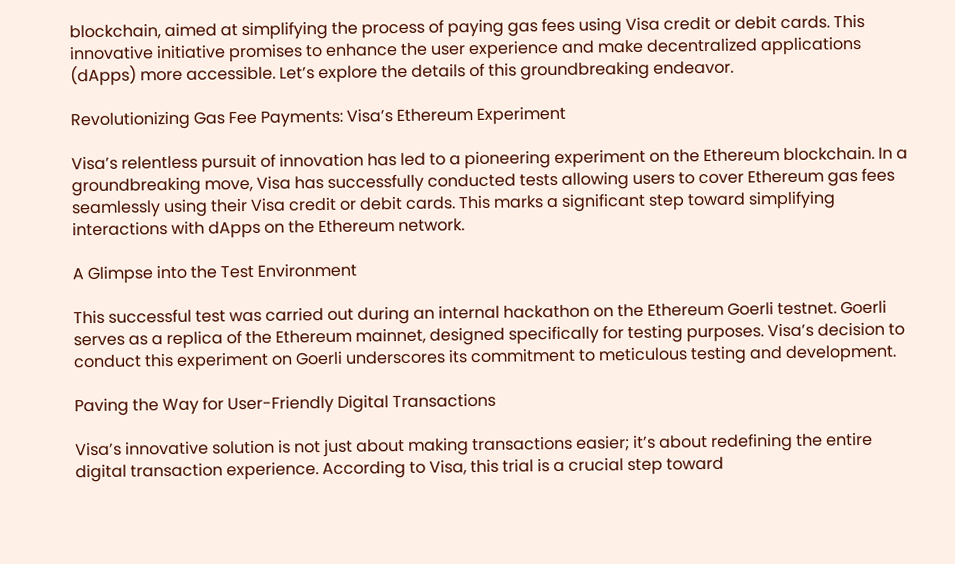blockchain, aimed at simplifying the process of paying gas fees using Visa credit or debit cards. This innovative initiative promises to enhance the user experience and make decentralized applications (dApps) more accessible. Let’s explore the details of this groundbreaking endeavor.

Revolutionizing Gas Fee Payments: Visa’s Ethereum Experiment

Visa’s relentless pursuit of innovation has led to a pioneering experiment on the Ethereum blockchain. In a groundbreaking move, Visa has successfully conducted tests allowing users to cover Ethereum gas fees seamlessly using their Visa credit or debit cards. This marks a significant step toward simplifying interactions with dApps on the Ethereum network.

A Glimpse into the Test Environment

This successful test was carried out during an internal hackathon on the Ethereum Goerli testnet. Goerli serves as a replica of the Ethereum mainnet, designed specifically for testing purposes. Visa’s decision to conduct this experiment on Goerli underscores its commitment to meticulous testing and development.

Paving the Way for User-Friendly Digital Transactions

Visa’s innovative solution is not just about making transactions easier; it’s about redefining the entire digital transaction experience. According to Visa, this trial is a crucial step toward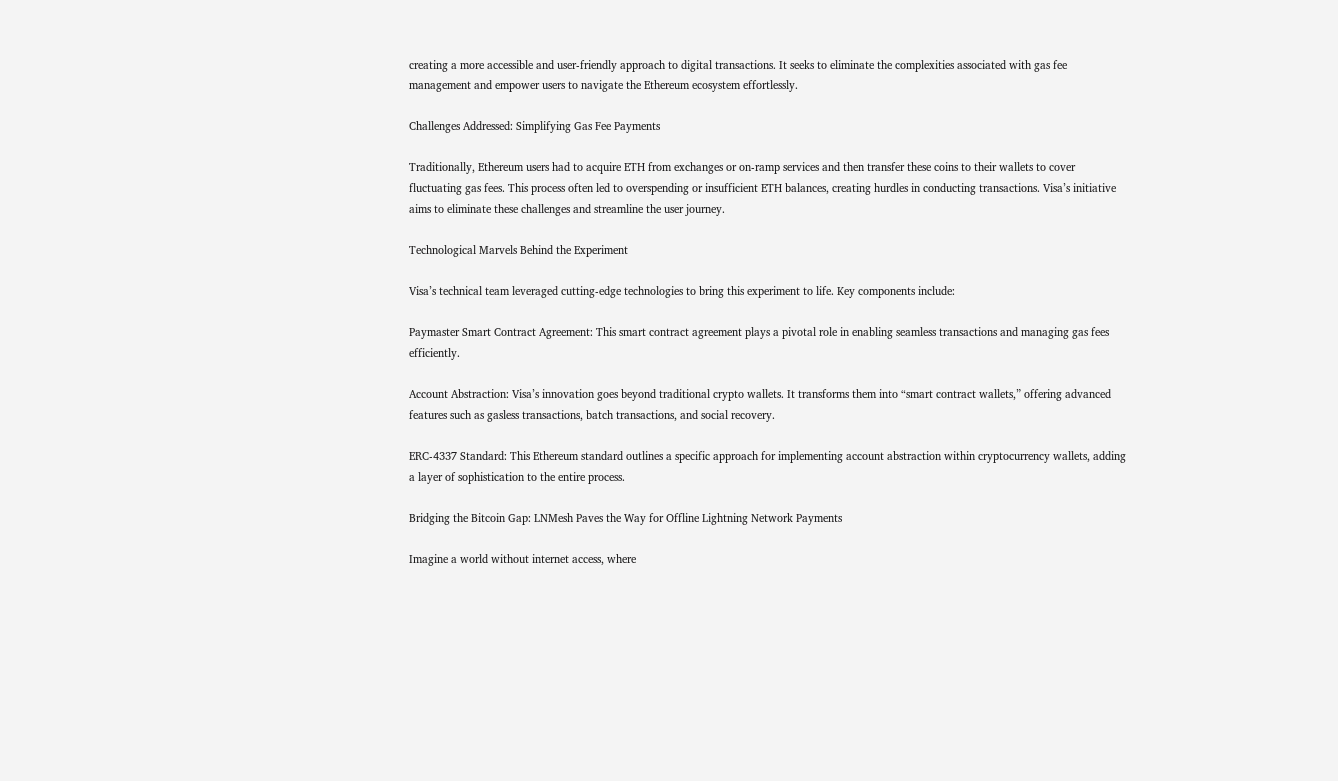creating a more accessible and user-friendly approach to digital transactions. It seeks to eliminate the complexities associated with gas fee management and empower users to navigate the Ethereum ecosystem effortlessly.

Challenges Addressed: Simplifying Gas Fee Payments

Traditionally, Ethereum users had to acquire ETH from exchanges or on-ramp services and then transfer these coins to their wallets to cover fluctuating gas fees. This process often led to overspending or insufficient ETH balances, creating hurdles in conducting transactions. Visa’s initiative aims to eliminate these challenges and streamline the user journey.

Technological Marvels Behind the Experiment

Visa’s technical team leveraged cutting-edge technologies to bring this experiment to life. Key components include:

Paymaster Smart Contract Agreement: This smart contract agreement plays a pivotal role in enabling seamless transactions and managing gas fees efficiently.

Account Abstraction: Visa’s innovation goes beyond traditional crypto wallets. It transforms them into “smart contract wallets,” offering advanced features such as gasless transactions, batch transactions, and social recovery.

ERC-4337 Standard: This Ethereum standard outlines a specific approach for implementing account abstraction within cryptocurrency wallets, adding a layer of sophistication to the entire process.

Bridging the Bitcoin Gap: LNMesh Paves the Way for Offline Lightning Network Payments

Imagine a world without internet access, where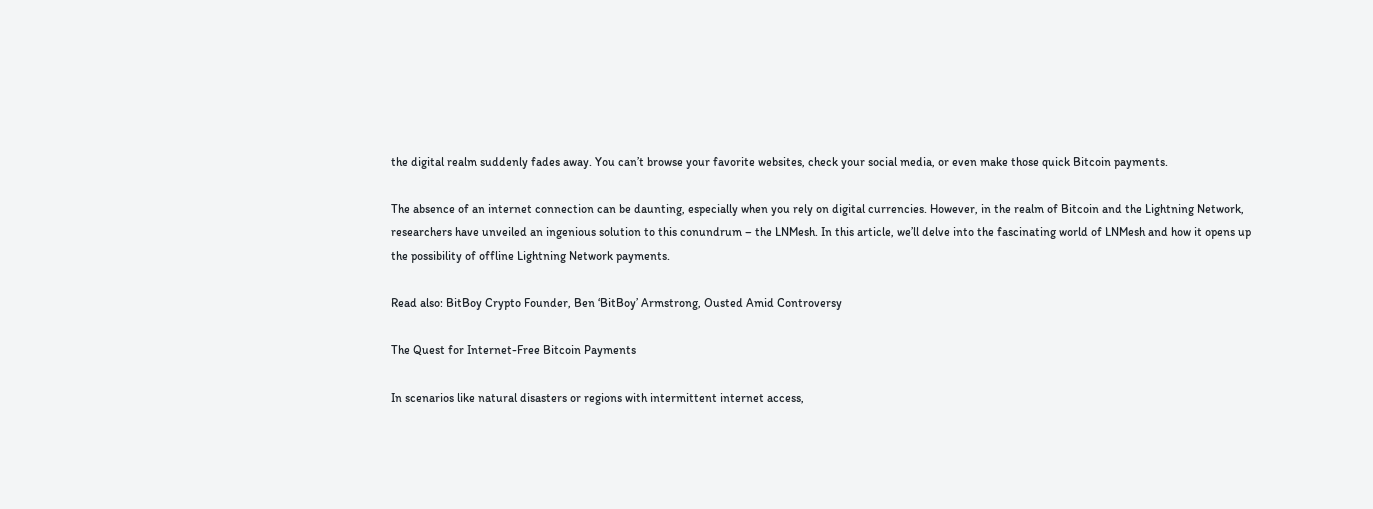the digital realm suddenly fades away. You can’t browse your favorite websites, check your social media, or even make those quick Bitcoin payments.

The absence of an internet connection can be daunting, especially when you rely on digital currencies. However, in the realm of Bitcoin and the Lightning Network, researchers have unveiled an ingenious solution to this conundrum – the LNMesh. In this article, we’ll delve into the fascinating world of LNMesh and how it opens up the possibility of offline Lightning Network payments.

Read also: BitBoy Crypto Founder, Ben ‘BitBoy’ Armstrong, Ousted Amid Controversy

The Quest for Internet-Free Bitcoin Payments

In scenarios like natural disasters or regions with intermittent internet access,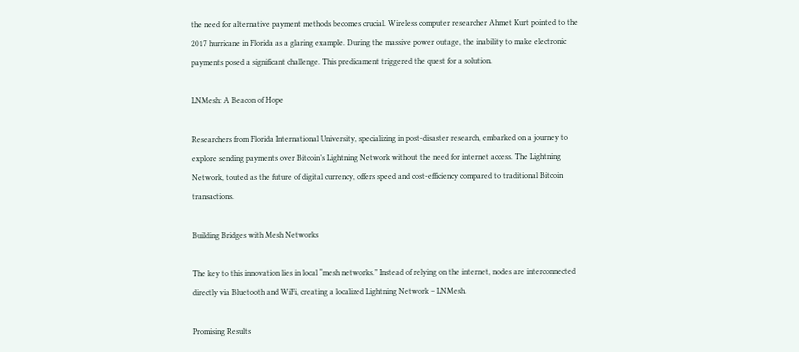the need for alternative payment methods becomes crucial. Wireless computer researcher Ahmet Kurt pointed to the 2017 hurricane in Florida as a glaring example. During the massive power outage, the inability to make electronic payments posed a significant challenge. This predicament triggered the quest for a solution.

LNMesh: A Beacon of Hope

Researchers from Florida International University, specializing in post-disaster research, embarked on a journey to explore sending payments over Bitcoin’s Lightning Network without the need for internet access. The Lightning Network, touted as the future of digital currency, offers speed and cost-efficiency compared to traditional Bitcoin transactions.

Building Bridges with Mesh Networks

The key to this innovation lies in local “mesh networks.” Instead of relying on the internet, nodes are interconnected directly via Bluetooth and WiFi, creating a localized Lightning Network – LNMesh.

Promising Results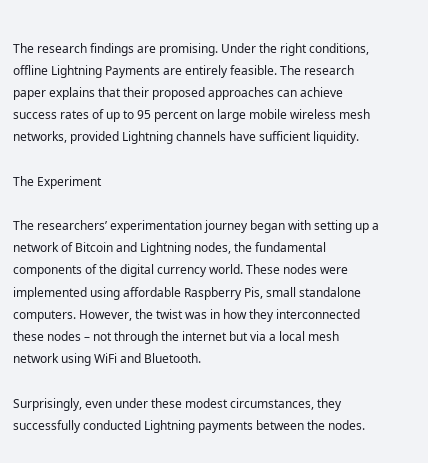The research findings are promising. Under the right conditions, offline Lightning Payments are entirely feasible. The research paper explains that their proposed approaches can achieve success rates of up to 95 percent on large mobile wireless mesh networks, provided Lightning channels have sufficient liquidity.

The Experiment

The researchers’ experimentation journey began with setting up a network of Bitcoin and Lightning nodes, the fundamental components of the digital currency world. These nodes were implemented using affordable Raspberry Pis, small standalone computers. However, the twist was in how they interconnected these nodes – not through the internet but via a local mesh network using WiFi and Bluetooth.

Surprisingly, even under these modest circumstances, they successfully conducted Lightning payments between the nodes.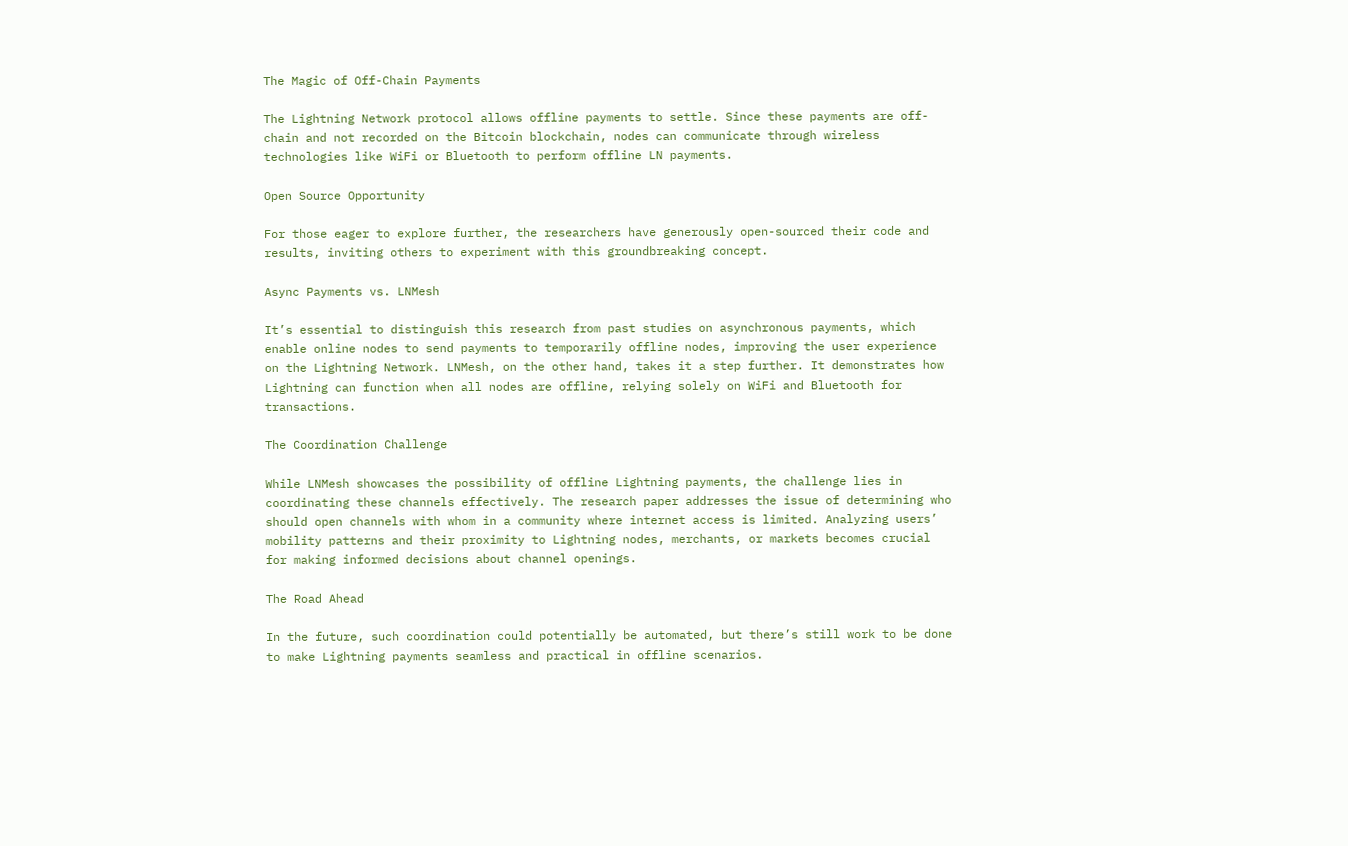The Magic of Off-Chain Payments

The Lightning Network protocol allows offline payments to settle. Since these payments are off-chain and not recorded on the Bitcoin blockchain, nodes can communicate through wireless technologies like WiFi or Bluetooth to perform offline LN payments.

Open Source Opportunity

For those eager to explore further, the researchers have generously open-sourced their code and results, inviting others to experiment with this groundbreaking concept.

Async Payments vs. LNMesh

It’s essential to distinguish this research from past studies on asynchronous payments, which enable online nodes to send payments to temporarily offline nodes, improving the user experience on the Lightning Network. LNMesh, on the other hand, takes it a step further. It demonstrates how Lightning can function when all nodes are offline, relying solely on WiFi and Bluetooth for transactions.

The Coordination Challenge

While LNMesh showcases the possibility of offline Lightning payments, the challenge lies in coordinating these channels effectively. The research paper addresses the issue of determining who should open channels with whom in a community where internet access is limited. Analyzing users’ mobility patterns and their proximity to Lightning nodes, merchants, or markets becomes crucial for making informed decisions about channel openings.

The Road Ahead

In the future, such coordination could potentially be automated, but there’s still work to be done to make Lightning payments seamless and practical in offline scenarios.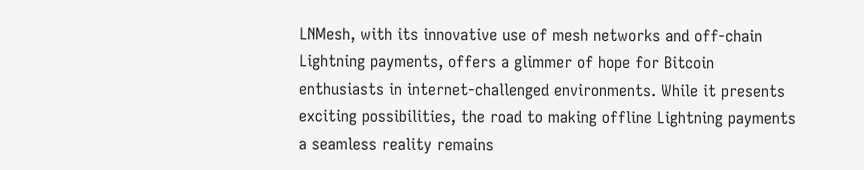LNMesh, with its innovative use of mesh networks and off-chain Lightning payments, offers a glimmer of hope for Bitcoin enthusiasts in internet-challenged environments. While it presents exciting possibilities, the road to making offline Lightning payments a seamless reality remains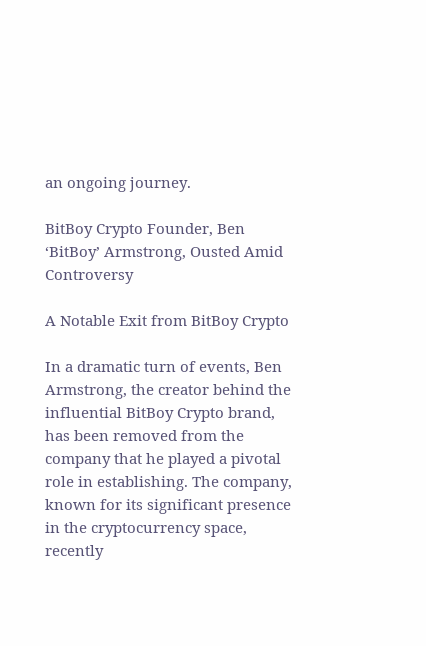an ongoing journey.

BitBoy Crypto Founder, Ben ‘BitBoy’ Armstrong, Ousted Amid Controversy

A Notable Exit from BitBoy Crypto

In a dramatic turn of events, Ben Armstrong, the creator behind the influential BitBoy Crypto brand, has been removed from the company that he played a pivotal role in establishing. The company, known for its significant presence in the cryptocurrency space, recently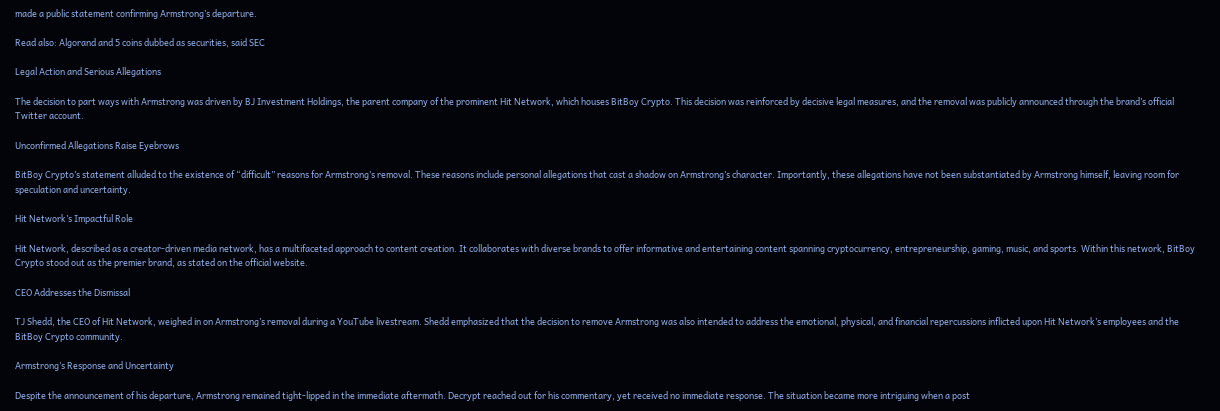made a public statement confirming Armstrong’s departure.

Read also: Algorand and 5 coins dubbed as securities, said SEC

Legal Action and Serious Allegations

The decision to part ways with Armstrong was driven by BJ Investment Holdings, the parent company of the prominent Hit Network, which houses BitBoy Crypto. This decision was reinforced by decisive legal measures, and the removal was publicly announced through the brand’s official Twitter account.

Unconfirmed Allegations Raise Eyebrows

BitBoy Crypto’s statement alluded to the existence of “difficult” reasons for Armstrong’s removal. These reasons include personal allegations that cast a shadow on Armstrong’s character. Importantly, these allegations have not been substantiated by Armstrong himself, leaving room for speculation and uncertainty.

Hit Network’s Impactful Role

Hit Network, described as a creator-driven media network, has a multifaceted approach to content creation. It collaborates with diverse brands to offer informative and entertaining content spanning cryptocurrency, entrepreneurship, gaming, music, and sports. Within this network, BitBoy Crypto stood out as the premier brand, as stated on the official website.

CEO Addresses the Dismissal

TJ Shedd, the CEO of Hit Network, weighed in on Armstrong’s removal during a YouTube livestream. Shedd emphasized that the decision to remove Armstrong was also intended to address the emotional, physical, and financial repercussions inflicted upon Hit Network’s employees and the BitBoy Crypto community.

Armstrong’s Response and Uncertainty

Despite the announcement of his departure, Armstrong remained tight-lipped in the immediate aftermath. Decrypt reached out for his commentary, yet received no immediate response. The situation became more intriguing when a post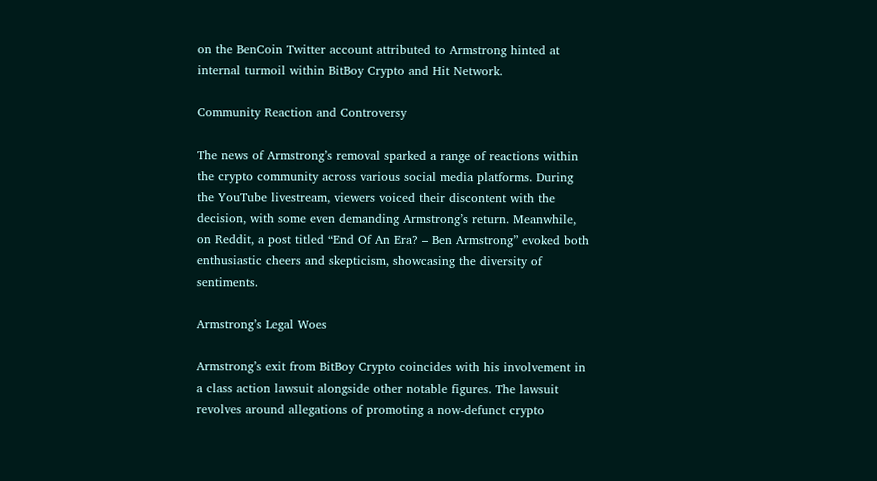on the BenCoin Twitter account attributed to Armstrong hinted at internal turmoil within BitBoy Crypto and Hit Network.

Community Reaction and Controversy

The news of Armstrong’s removal sparked a range of reactions within the crypto community across various social media platforms. During the YouTube livestream, viewers voiced their discontent with the decision, with some even demanding Armstrong’s return. Meanwhile, on Reddit, a post titled “End Of An Era? – Ben Armstrong” evoked both enthusiastic cheers and skepticism, showcasing the diversity of sentiments.

Armstrong’s Legal Woes

Armstrong’s exit from BitBoy Crypto coincides with his involvement in a class action lawsuit alongside other notable figures. The lawsuit revolves around allegations of promoting a now-defunct crypto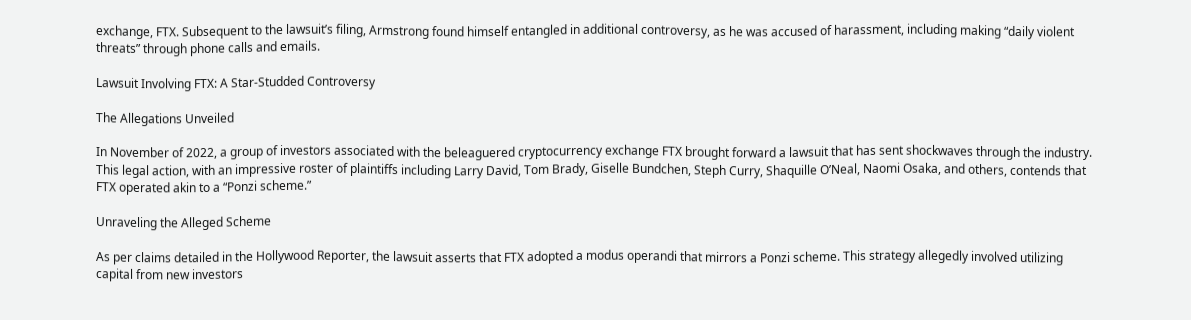exchange, FTX. Subsequent to the lawsuit’s filing, Armstrong found himself entangled in additional controversy, as he was accused of harassment, including making “daily violent threats” through phone calls and emails.

Lawsuit Involving FTX: A Star-Studded Controversy

The Allegations Unveiled

In November of 2022, a group of investors associated with the beleaguered cryptocurrency exchange FTX brought forward a lawsuit that has sent shockwaves through the industry. This legal action, with an impressive roster of plaintiffs including Larry David, Tom Brady, Giselle Bundchen, Steph Curry, Shaquille O’Neal, Naomi Osaka, and others, contends that FTX operated akin to a “Ponzi scheme.”

Unraveling the Alleged Scheme

As per claims detailed in the Hollywood Reporter, the lawsuit asserts that FTX adopted a modus operandi that mirrors a Ponzi scheme. This strategy allegedly involved utilizing capital from new investors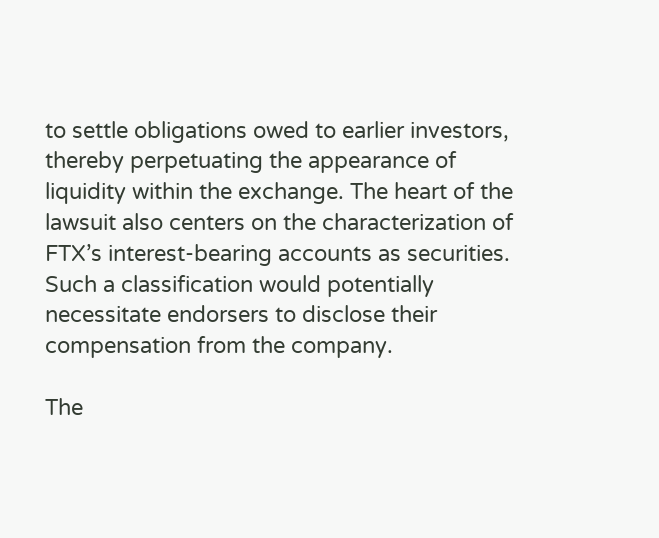to settle obligations owed to earlier investors, thereby perpetuating the appearance of liquidity within the exchange. The heart of the lawsuit also centers on the characterization of FTX’s interest-bearing accounts as securities. Such a classification would potentially necessitate endorsers to disclose their compensation from the company.

The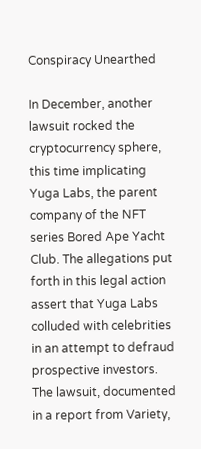Conspiracy Unearthed

In December, another lawsuit rocked the cryptocurrency sphere, this time implicating Yuga Labs, the parent company of the NFT series Bored Ape Yacht Club. The allegations put forth in this legal action assert that Yuga Labs colluded with celebrities in an attempt to defraud prospective investors. The lawsuit, documented in a report from Variety,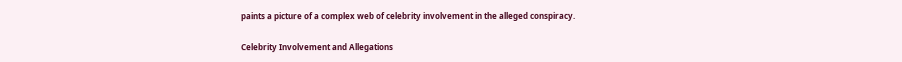paints a picture of a complex web of celebrity involvement in the alleged conspiracy.

Celebrity Involvement and Allegations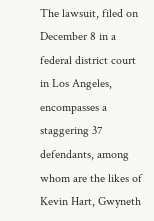The lawsuit, filed on December 8 in a federal district court in Los Angeles, encompasses a staggering 37 defendants, among whom are the likes of Kevin Hart, Gwyneth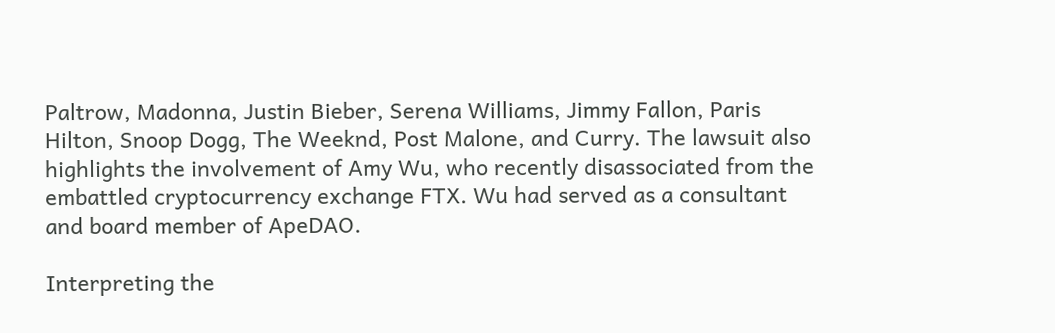Paltrow, Madonna, Justin Bieber, Serena Williams, Jimmy Fallon, Paris Hilton, Snoop Dogg, The Weeknd, Post Malone, and Curry. The lawsuit also highlights the involvement of Amy Wu, who recently disassociated from the embattled cryptocurrency exchange FTX. Wu had served as a consultant and board member of ApeDAO.

Interpreting the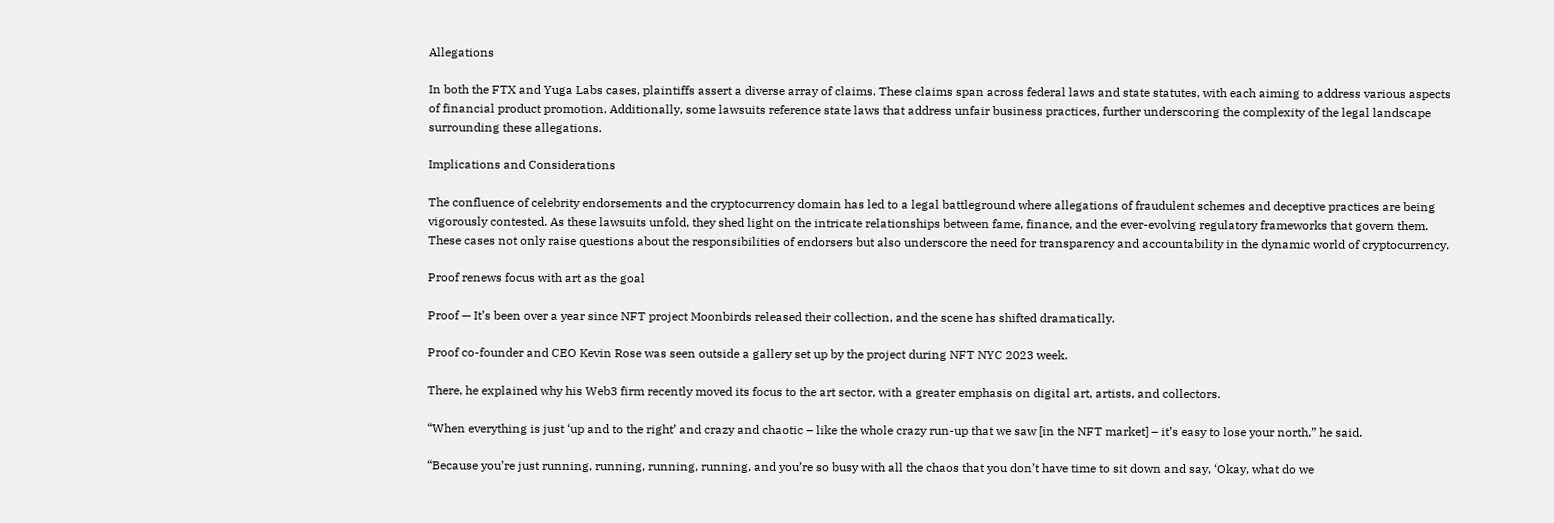Allegations

In both the FTX and Yuga Labs cases, plaintiffs assert a diverse array of claims. These claims span across federal laws and state statutes, with each aiming to address various aspects of financial product promotion. Additionally, some lawsuits reference state laws that address unfair business practices, further underscoring the complexity of the legal landscape surrounding these allegations.

Implications and Considerations

The confluence of celebrity endorsements and the cryptocurrency domain has led to a legal battleground where allegations of fraudulent schemes and deceptive practices are being vigorously contested. As these lawsuits unfold, they shed light on the intricate relationships between fame, finance, and the ever-evolving regulatory frameworks that govern them. These cases not only raise questions about the responsibilities of endorsers but also underscore the need for transparency and accountability in the dynamic world of cryptocurrency.

Proof renews focus with art as the goal

Proof — It’s been over a year since NFT project Moonbirds released their collection, and the scene has shifted dramatically.

Proof co-founder and CEO Kevin Rose was seen outside a gallery set up by the project during NFT NYC 2023 week.

There, he explained why his Web3 firm recently moved its focus to the art sector, with a greater emphasis on digital art, artists, and collectors.

“When everything is just ‘up and to the right’ and crazy and chaotic – like the whole crazy run-up that we saw [in the NFT market] – it’s easy to lose your north,” he said.

“Because you’re just running, running, running, running, and you’re so busy with all the chaos that you don’t have time to sit down and say, ‘Okay, what do we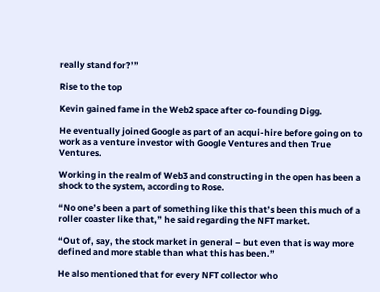really stand for?’”

Rise to the top

Kevin gained fame in the Web2 space after co-founding Digg.

He eventually joined Google as part of an acqui-hire before going on to work as a venture investor with Google Ventures and then True Ventures.

Working in the realm of Web3 and constructing in the open has been a shock to the system, according to Rose.

“No one’s been a part of something like this that’s been this much of a roller coaster like that,” he said regarding the NFT market.

“Out of, say, the stock market in general – but even that is way more defined and more stable than what this has been.”

He also mentioned that for every NFT collector who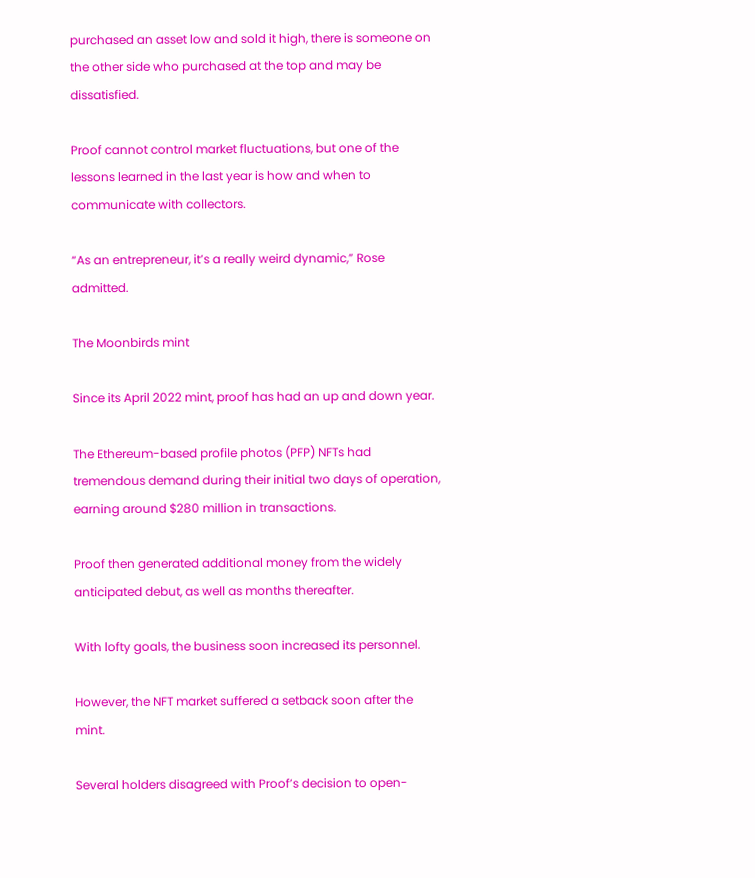purchased an asset low and sold it high, there is someone on the other side who purchased at the top and may be dissatisfied.

Proof cannot control market fluctuations, but one of the lessons learned in the last year is how and when to communicate with collectors.

“As an entrepreneur, it’s a really weird dynamic,” Rose admitted.

The Moonbirds mint

Since its April 2022 mint, proof has had an up and down year.

The Ethereum-based profile photos (PFP) NFTs had tremendous demand during their initial two days of operation, earning around $280 million in transactions.

Proof then generated additional money from the widely anticipated debut, as well as months thereafter.

With lofty goals, the business soon increased its personnel.

However, the NFT market suffered a setback soon after the mint.

Several holders disagreed with Proof’s decision to open-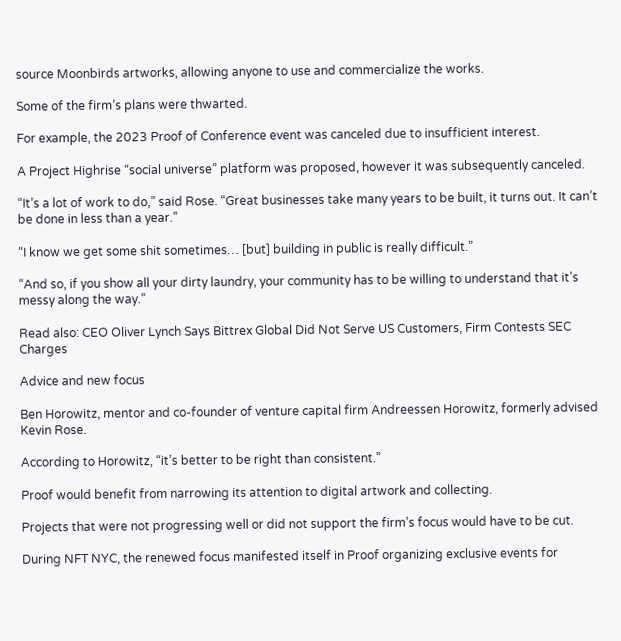source Moonbirds artworks, allowing anyone to use and commercialize the works.

Some of the firm’s plans were thwarted.

For example, the 2023 Proof of Conference event was canceled due to insufficient interest.

A Project Highrise “social universe” platform was proposed, however it was subsequently canceled.

“It’s a lot of work to do,” said Rose. “Great businesses take many years to be built, it turns out. It can’t be done in less than a year.”

“I know we get some shit sometimes… [but] building in public is really difficult.”

“And so, if you show all your dirty laundry, your community has to be willing to understand that it’s messy along the way.”

Read also: CEO Oliver Lynch Says Bittrex Global Did Not Serve US Customers, Firm Contests SEC Charges

Advice and new focus

Ben Horowitz, mentor and co-founder of venture capital firm Andreessen Horowitz, formerly advised Kevin Rose.

According to Horowitz, “it’s better to be right than consistent.”

Proof would benefit from narrowing its attention to digital artwork and collecting.

Projects that were not progressing well or did not support the firm’s focus would have to be cut.

During NFT NYC, the renewed focus manifested itself in Proof organizing exclusive events for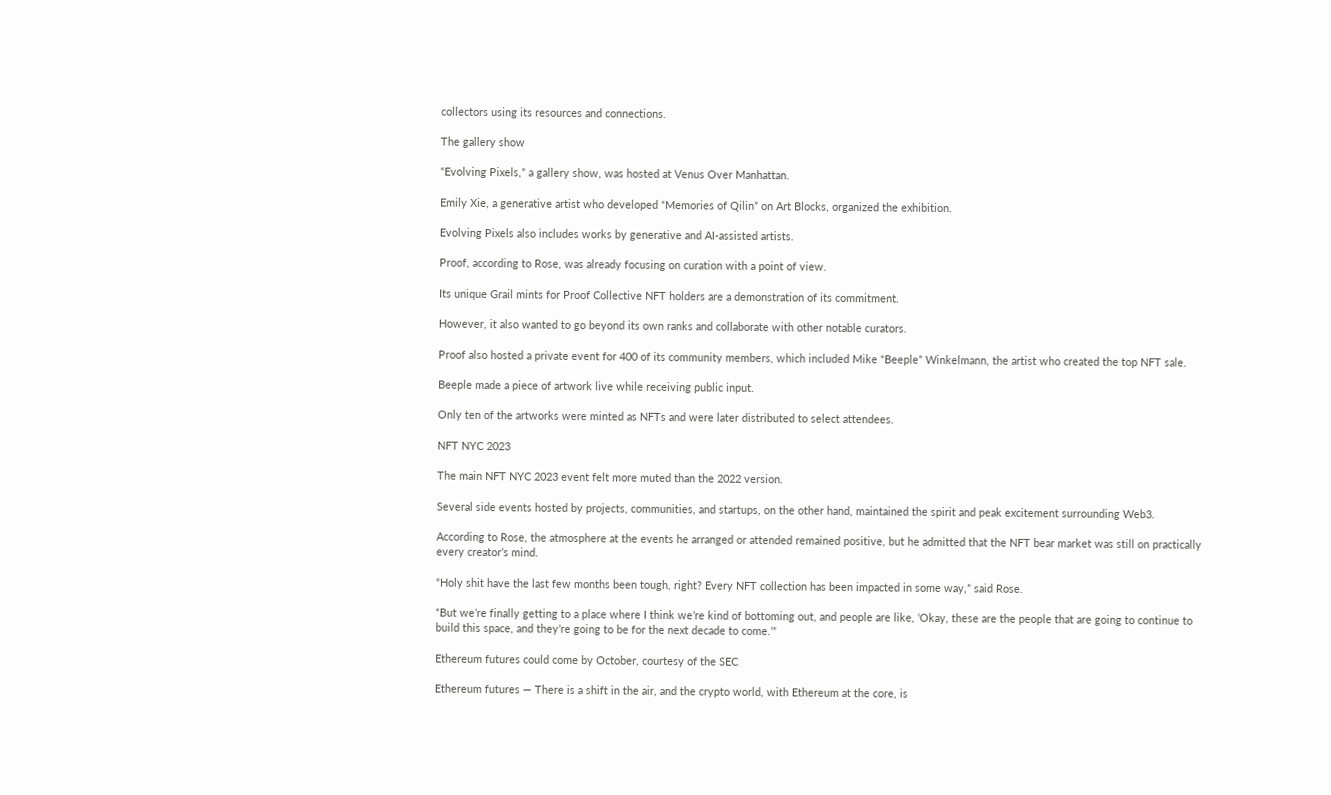collectors using its resources and connections.

The gallery show

“Evolving Pixels,” a gallery show, was hosted at Venus Over Manhattan.

Emily Xie, a generative artist who developed “Memories of Qilin” on Art Blocks, organized the exhibition.

Evolving Pixels also includes works by generative and AI-assisted artists.

Proof, according to Rose, was already focusing on curation with a point of view.

Its unique Grail mints for Proof Collective NFT holders are a demonstration of its commitment.

However, it also wanted to go beyond its own ranks and collaborate with other notable curators.

Proof also hosted a private event for 400 of its community members, which included Mike “Beeple” Winkelmann, the artist who created the top NFT sale.

Beeple made a piece of artwork live while receiving public input.

Only ten of the artworks were minted as NFTs and were later distributed to select attendees.

NFT NYC 2023

The main NFT NYC 2023 event felt more muted than the 2022 version.

Several side events hosted by projects, communities, and startups, on the other hand, maintained the spirit and peak excitement surrounding Web3.

According to Rose, the atmosphere at the events he arranged or attended remained positive, but he admitted that the NFT bear market was still on practically every creator’s mind.

“Holy shit have the last few months been tough, right? Every NFT collection has been impacted in some way,” said Rose.

“But we’re finally getting to a place where I think we’re kind of bottoming out, and people are like, ‘Okay, these are the people that are going to continue to build this space, and they’re going to be for the next decade to come.’”

Ethereum futures could come by October, courtesy of the SEC

Ethereum futures — There is a shift in the air, and the crypto world, with Ethereum at the core, is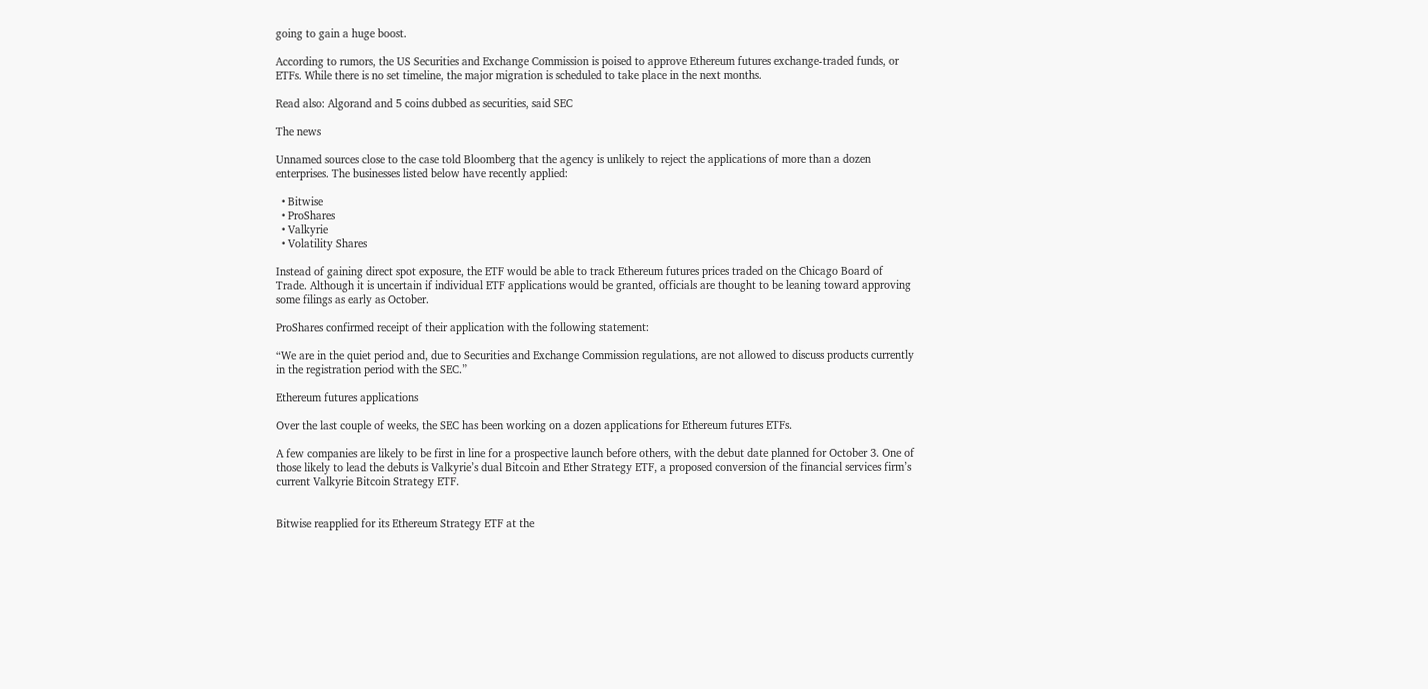going to gain a huge boost.

According to rumors, the US Securities and Exchange Commission is poised to approve Ethereum futures exchange-traded funds, or ETFs. While there is no set timeline, the major migration is scheduled to take place in the next months.

Read also: Algorand and 5 coins dubbed as securities, said SEC

The news

Unnamed sources close to the case told Bloomberg that the agency is unlikely to reject the applications of more than a dozen enterprises. The businesses listed below have recently applied:

  • Bitwise
  • ProShares
  • Valkyrie
  • Volatility Shares

Instead of gaining direct spot exposure, the ETF would be able to track Ethereum futures prices traded on the Chicago Board of Trade. Although it is uncertain if individual ETF applications would be granted, officials are thought to be leaning toward approving some filings as early as October.

ProShares confirmed receipt of their application with the following statement:

“We are in the quiet period and, due to Securities and Exchange Commission regulations, are not allowed to discuss products currently in the registration period with the SEC.”

Ethereum futures applications

Over the last couple of weeks, the SEC has been working on a dozen applications for Ethereum futures ETFs.

A few companies are likely to be first in line for a prospective launch before others, with the debut date planned for October 3. One of those likely to lead the debuts is Valkyrie’s dual Bitcoin and Ether Strategy ETF, a proposed conversion of the financial services firm’s current Valkyrie Bitcoin Strategy ETF.


Bitwise reapplied for its Ethereum Strategy ETF at the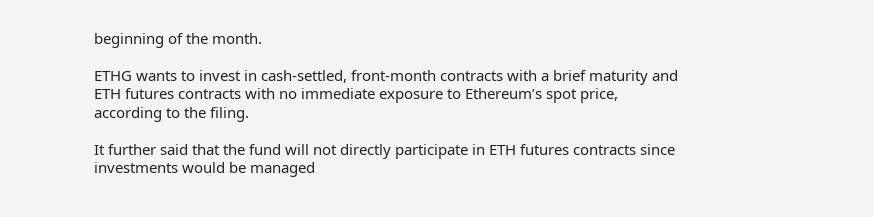beginning of the month.

ETHG wants to invest in cash-settled, front-month contracts with a brief maturity and ETH futures contracts with no immediate exposure to Ethereum’s spot price, according to the filing.

It further said that the fund will not directly participate in ETH futures contracts since investments would be managed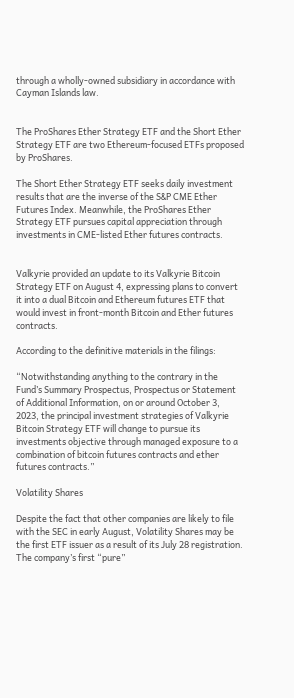through a wholly-owned subsidiary in accordance with Cayman Islands law.


The ProShares Ether Strategy ETF and the Short Ether Strategy ETF are two Ethereum-focused ETFs proposed by ProShares.

The Short Ether Strategy ETF seeks daily investment results that are the inverse of the S&P CME Ether Futures Index. Meanwhile, the ProShares Ether Strategy ETF pursues capital appreciation through investments in CME-listed Ether futures contracts.


Valkyrie provided an update to its Valkyrie Bitcoin Strategy ETF on August 4, expressing plans to convert it into a dual Bitcoin and Ethereum futures ETF that would invest in front-month Bitcoin and Ether futures contracts.

According to the definitive materials in the filings:

“Notwithstanding anything to the contrary in the Fund’s Summary Prospectus, Prospectus or Statement of Additional Information, on or around October 3, 2023, the principal investment strategies of Valkyrie Bitcoin Strategy ETF will change to pursue its investments objective through managed exposure to a combination of bitcoin futures contracts and ether futures contracts.”

Volatility Shares

Despite the fact that other companies are likely to file with the SEC in early August, Volatility Shares may be the first ETF issuer as a result of its July 28 registration. The company’s first “pure”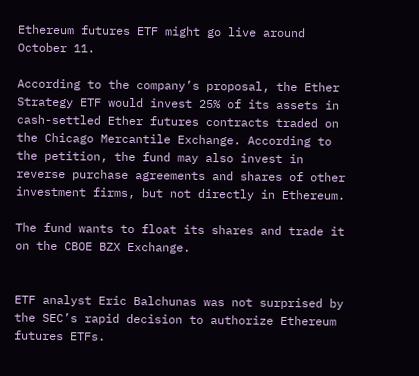Ethereum futures ETF might go live around October 11.

According to the company’s proposal, the Ether Strategy ETF would invest 25% of its assets in cash-settled Ether futures contracts traded on the Chicago Mercantile Exchange. According to the petition, the fund may also invest in reverse purchase agreements and shares of other investment firms, but not directly in Ethereum.

The fund wants to float its shares and trade it on the CBOE BZX Exchange.


ETF analyst Eric Balchunas was not surprised by the SEC’s rapid decision to authorize Ethereum futures ETFs.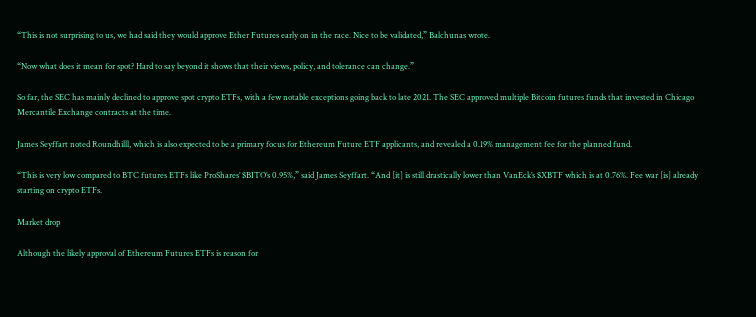“This is not surprising to us, we had said they would approve Ether Futures early on in the race. Nice to be validated,” Balchunas wrote.

“Now what does it mean for spot? Hard to say beyond it shows that their views, policy, and tolerance can change.”

So far, the SEC has mainly declined to approve spot crypto ETFs, with a few notable exceptions going back to late 2021. The SEC approved multiple Bitcoin futures funds that invested in Chicago Mercantile Exchange contracts at the time.

James Seyffart noted Roundhilll, which is also expected to be a primary focus for Ethereum Future ETF applicants, and revealed a 0.19% management fee for the planned fund.

“This is very low compared to BTC futures ETFs like ProShares’ $BITO’s 0.95%,” said James Seyffart. “And [it] is still drastically lower than VanEck’s $XBTF which is at 0.76%. Fee war [is] already starting on crypto ETFs.

Market drop

Although the likely approval of Ethereum Futures ETFs is reason for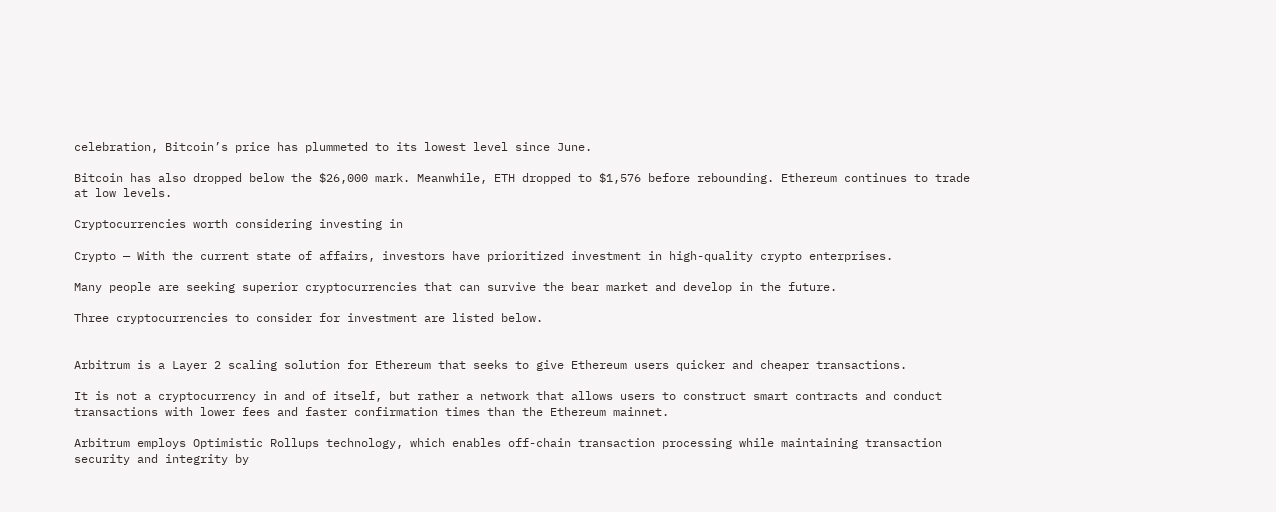celebration, Bitcoin’s price has plummeted to its lowest level since June.

Bitcoin has also dropped below the $26,000 mark. Meanwhile, ETH dropped to $1,576 before rebounding. Ethereum continues to trade at low levels.

Cryptocurrencies worth considering investing in

Crypto — With the current state of affairs, investors have prioritized investment in high-quality crypto enterprises.

Many people are seeking superior cryptocurrencies that can survive the bear market and develop in the future.

Three cryptocurrencies to consider for investment are listed below.


Arbitrum is a Layer 2 scaling solution for Ethereum that seeks to give Ethereum users quicker and cheaper transactions.

It is not a cryptocurrency in and of itself, but rather a network that allows users to construct smart contracts and conduct transactions with lower fees and faster confirmation times than the Ethereum mainnet.

Arbitrum employs Optimistic Rollups technology, which enables off-chain transaction processing while maintaining transaction security and integrity by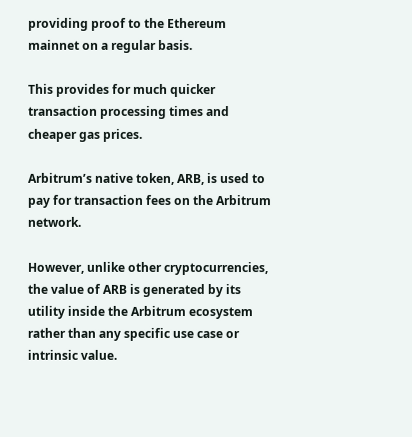providing proof to the Ethereum mainnet on a regular basis.

This provides for much quicker transaction processing times and cheaper gas prices.

Arbitrum’s native token, ARB, is used to pay for transaction fees on the Arbitrum network.

However, unlike other cryptocurrencies, the value of ARB is generated by its utility inside the Arbitrum ecosystem rather than any specific use case or intrinsic value.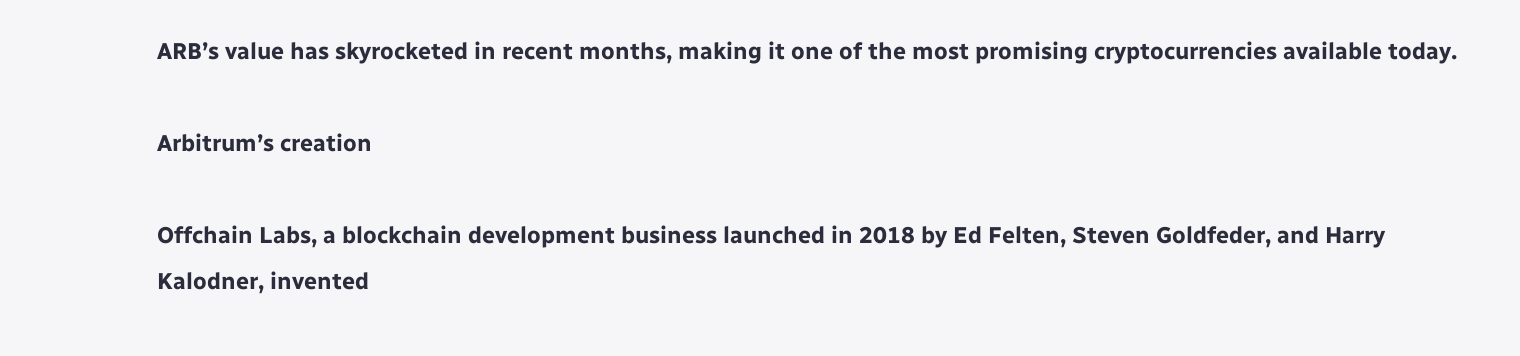ARB’s value has skyrocketed in recent months, making it one of the most promising cryptocurrencies available today.

Arbitrum’s creation

Offchain Labs, a blockchain development business launched in 2018 by Ed Felten, Steven Goldfeder, and Harry Kalodner, invented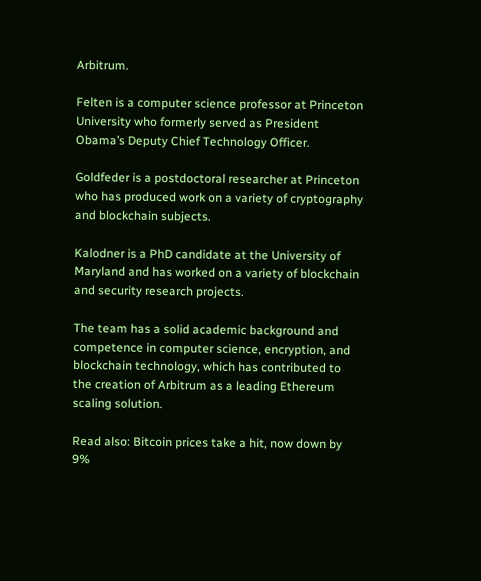Arbitrum.

Felten is a computer science professor at Princeton University who formerly served as President Obama’s Deputy Chief Technology Officer.

Goldfeder is a postdoctoral researcher at Princeton who has produced work on a variety of cryptography and blockchain subjects.

Kalodner is a PhD candidate at the University of Maryland and has worked on a variety of blockchain and security research projects.

The team has a solid academic background and competence in computer science, encryption, and blockchain technology, which has contributed to the creation of Arbitrum as a leading Ethereum scaling solution.

Read also: Bitcoin prices take a hit, now down by 9%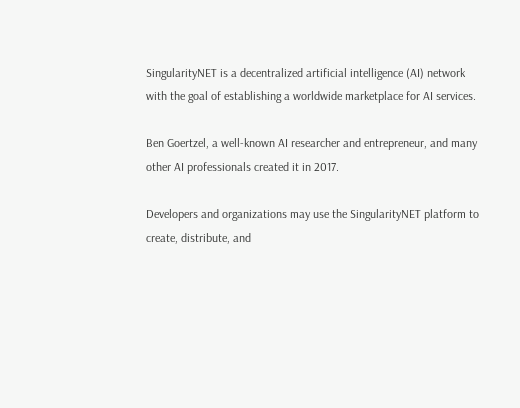SingularityNET is a decentralized artificial intelligence (AI) network with the goal of establishing a worldwide marketplace for AI services.

Ben Goertzel, a well-known AI researcher and entrepreneur, and many other AI professionals created it in 2017.

Developers and organizations may use the SingularityNET platform to create, distribute, and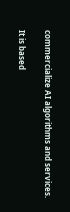commercialize AI algorithms and services.

It is based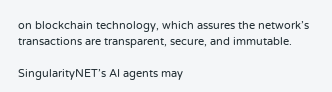on blockchain technology, which assures the network’s transactions are transparent, secure, and immutable.

SingularityNET’s AI agents may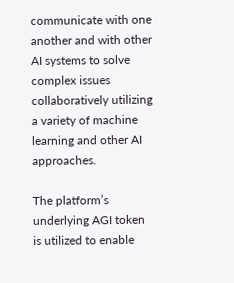communicate with one another and with other AI systems to solve complex issues collaboratively utilizing a variety of machine learning and other AI approaches.

The platform’s underlying AGI token is utilized to enable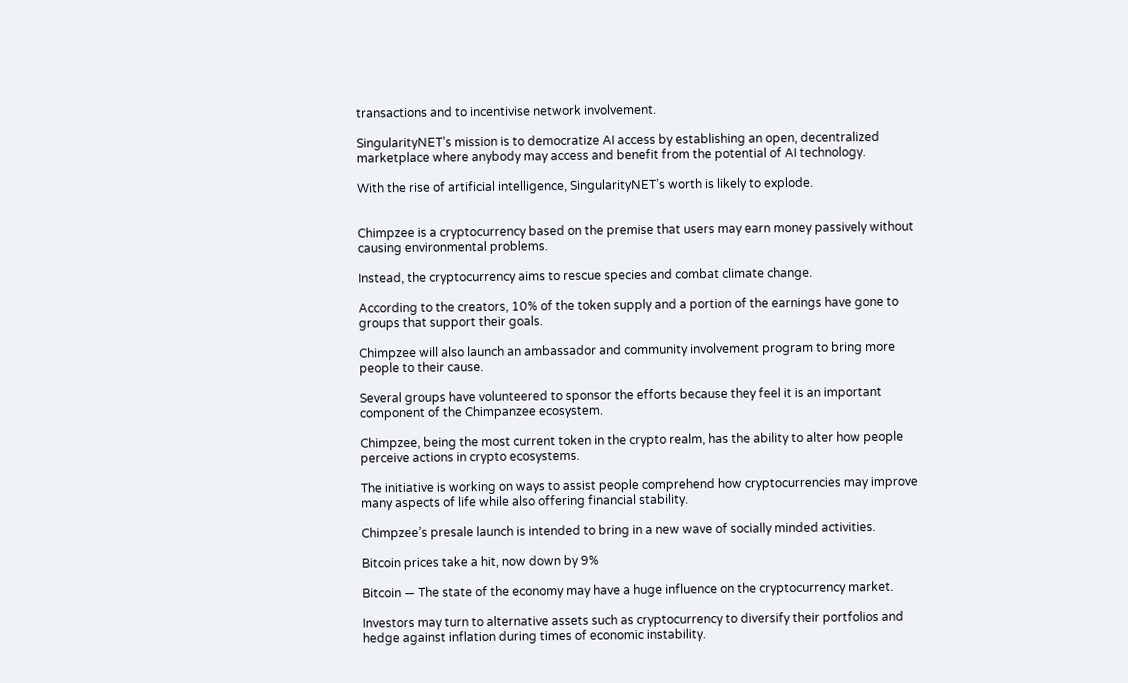transactions and to incentivise network involvement.

SingularityNET’s mission is to democratize AI access by establishing an open, decentralized marketplace where anybody may access and benefit from the potential of AI technology.

With the rise of artificial intelligence, SingularityNET’s worth is likely to explode.


Chimpzee is a cryptocurrency based on the premise that users may earn money passively without causing environmental problems.

Instead, the cryptocurrency aims to rescue species and combat climate change.

According to the creators, 10% of the token supply and a portion of the earnings have gone to groups that support their goals.

Chimpzee will also launch an ambassador and community involvement program to bring more people to their cause.

Several groups have volunteered to sponsor the efforts because they feel it is an important component of the Chimpanzee ecosystem.

Chimpzee, being the most current token in the crypto realm, has the ability to alter how people perceive actions in crypto ecosystems.

The initiative is working on ways to assist people comprehend how cryptocurrencies may improve many aspects of life while also offering financial stability.

Chimpzee’s presale launch is intended to bring in a new wave of socially minded activities.

Bitcoin prices take a hit, now down by 9%

Bitcoin — The state of the economy may have a huge influence on the cryptocurrency market.

Investors may turn to alternative assets such as cryptocurrency to diversify their portfolios and hedge against inflation during times of economic instability.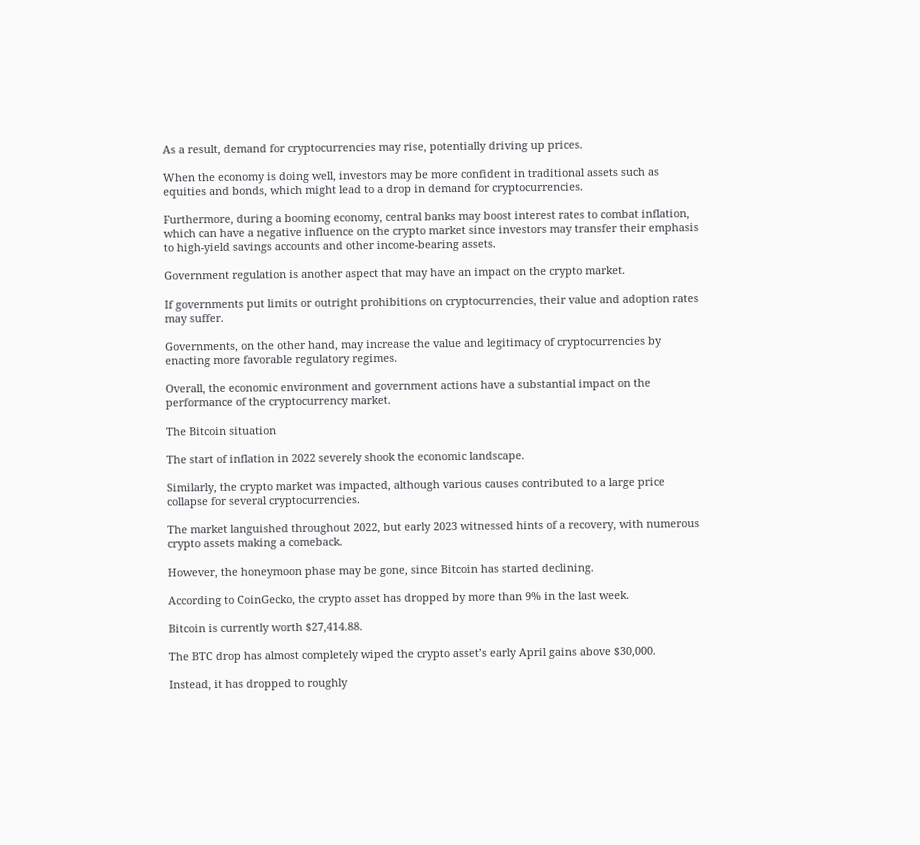As a result, demand for cryptocurrencies may rise, potentially driving up prices.

When the economy is doing well, investors may be more confident in traditional assets such as equities and bonds, which might lead to a drop in demand for cryptocurrencies.

Furthermore, during a booming economy, central banks may boost interest rates to combat inflation, which can have a negative influence on the crypto market since investors may transfer their emphasis to high-yield savings accounts and other income-bearing assets.

Government regulation is another aspect that may have an impact on the crypto market.

If governments put limits or outright prohibitions on cryptocurrencies, their value and adoption rates may suffer.

Governments, on the other hand, may increase the value and legitimacy of cryptocurrencies by enacting more favorable regulatory regimes.

Overall, the economic environment and government actions have a substantial impact on the performance of the cryptocurrency market.

The Bitcoin situation

The start of inflation in 2022 severely shook the economic landscape.

Similarly, the crypto market was impacted, although various causes contributed to a large price collapse for several cryptocurrencies.

The market languished throughout 2022, but early 2023 witnessed hints of a recovery, with numerous crypto assets making a comeback.

However, the honeymoon phase may be gone, since Bitcoin has started declining.

According to CoinGecko, the crypto asset has dropped by more than 9% in the last week.

Bitcoin is currently worth $27,414.88.

The BTC drop has almost completely wiped the crypto asset’s early April gains above $30,000.

Instead, it has dropped to roughly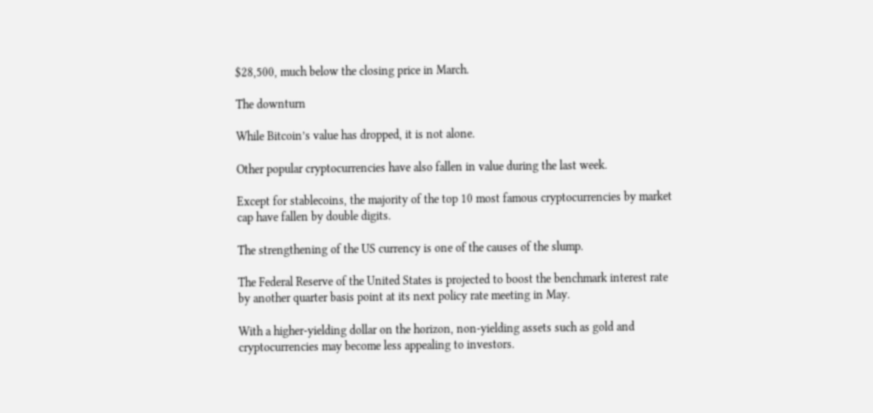$28,500, much below the closing price in March.

The downturn

While Bitcoin’s value has dropped, it is not alone.

Other popular cryptocurrencies have also fallen in value during the last week.

Except for stablecoins, the majority of the top 10 most famous cryptocurrencies by market cap have fallen by double digits.

The strengthening of the US currency is one of the causes of the slump.

The Federal Reserve of the United States is projected to boost the benchmark interest rate by another quarter basis point at its next policy rate meeting in May.

With a higher-yielding dollar on the horizon, non-yielding assets such as gold and cryptocurrencies may become less appealing to investors.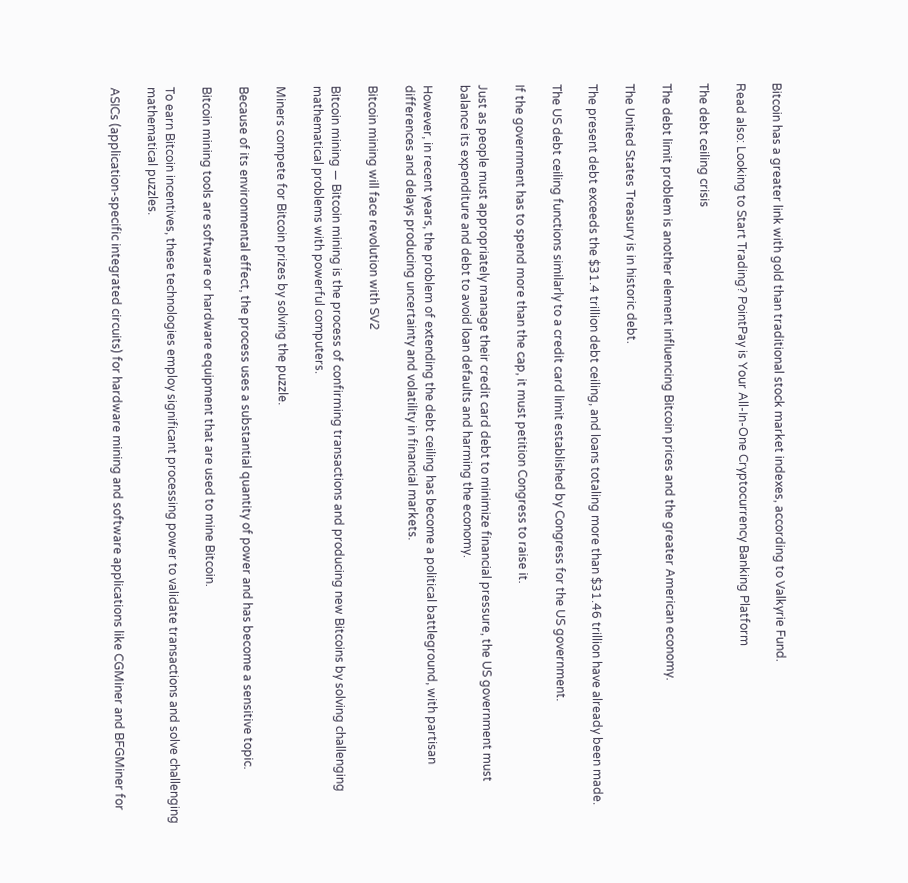Bitcoin has a greater link with gold than traditional stock market indexes, according to Valkyrie Fund.

Read also: Looking to Start Trading? PointPay is Your All-In-One Cryptocurrency Banking Platform

The debt ceiling crisis

The debt limit problem is another element influencing Bitcoin prices and the greater American economy.

The United States Treasury is in historic debt.

The present debt exceeds the $31.4 trillion debt ceiling, and loans totaling more than $31.46 trillion have already been made.

The US debt ceiling functions similarly to a credit card limit established by Congress for the US government.

If the government has to spend more than the cap, it must petition Congress to raise it.

Just as people must appropriately manage their credit card debt to minimize financial pressure, the US government must balance its expenditure and debt to avoid loan defaults and harming the economy.

However, in recent years, the problem of extending the debt ceiling has become a political battleground, with partisan differences and delays producing uncertainty and volatility in financial markets.

Bitcoin mining will face revolution with SV2

Bitcoin mining — Bitcoin mining is the process of confirming transactions and producing new Bitcoins by solving challenging mathematical problems with powerful computers.

Miners compete for Bitcoin prizes by solving the puzzle.

Because of its environmental effect, the process uses a substantial quantity of power and has become a sensitive topic.

Bitcoin mining tools are software or hardware equipment that are used to mine Bitcoin.

To earn Bitcoin incentives, these technologies employ significant processing power to validate transactions and solve challenging mathematical puzzles.

ASICs (application-specific integrated circuits) for hardware mining and software applications like CGMiner and BFGMiner for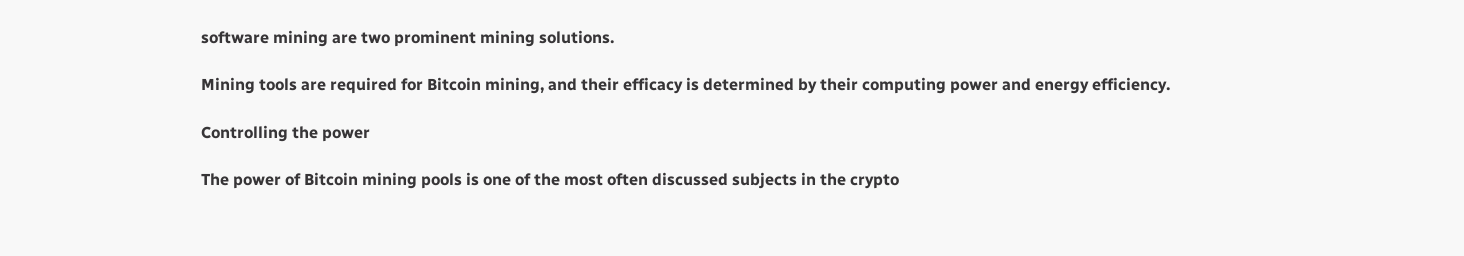software mining are two prominent mining solutions.

Mining tools are required for Bitcoin mining, and their efficacy is determined by their computing power and energy efficiency.

Controlling the power

The power of Bitcoin mining pools is one of the most often discussed subjects in the crypto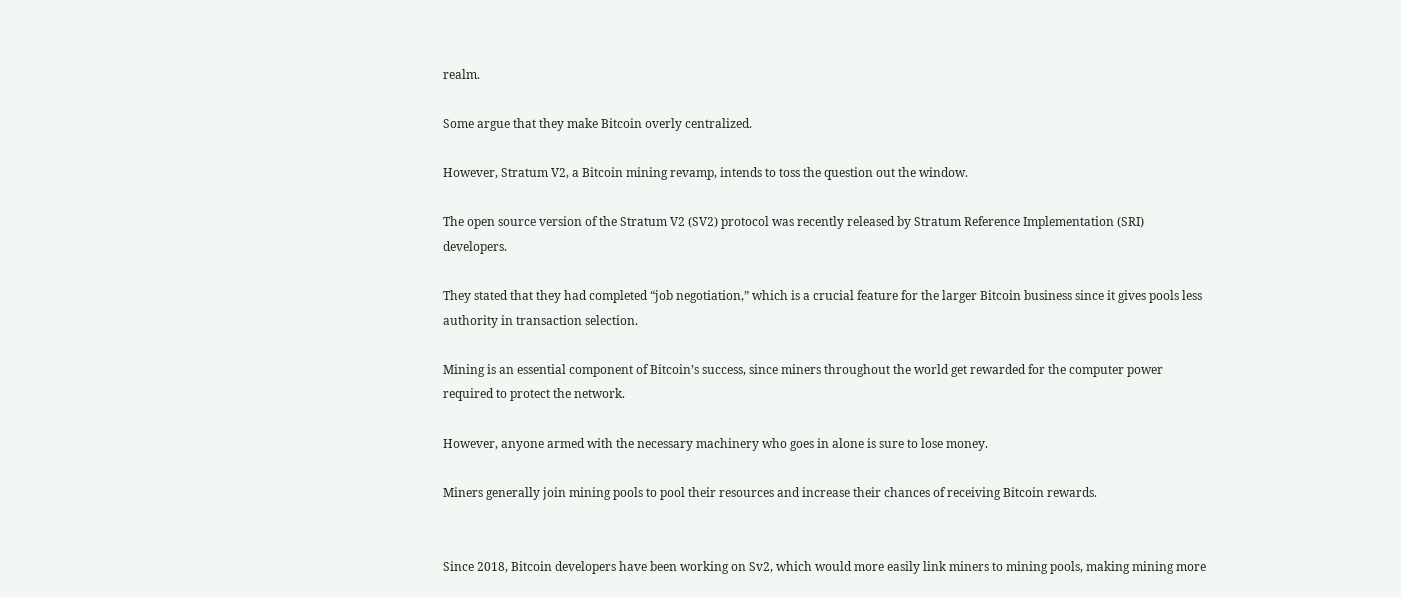realm.

Some argue that they make Bitcoin overly centralized.

However, Stratum V2, a Bitcoin mining revamp, intends to toss the question out the window.

The open source version of the Stratum V2 (SV2) protocol was recently released by Stratum Reference Implementation (SRI) developers.

They stated that they had completed “job negotiation,” which is a crucial feature for the larger Bitcoin business since it gives pools less authority in transaction selection.

Mining is an essential component of Bitcoin’s success, since miners throughout the world get rewarded for the computer power required to protect the network.

However, anyone armed with the necessary machinery who goes in alone is sure to lose money.

Miners generally join mining pools to pool their resources and increase their chances of receiving Bitcoin rewards.


Since 2018, Bitcoin developers have been working on Sv2, which would more easily link miners to mining pools, making mining more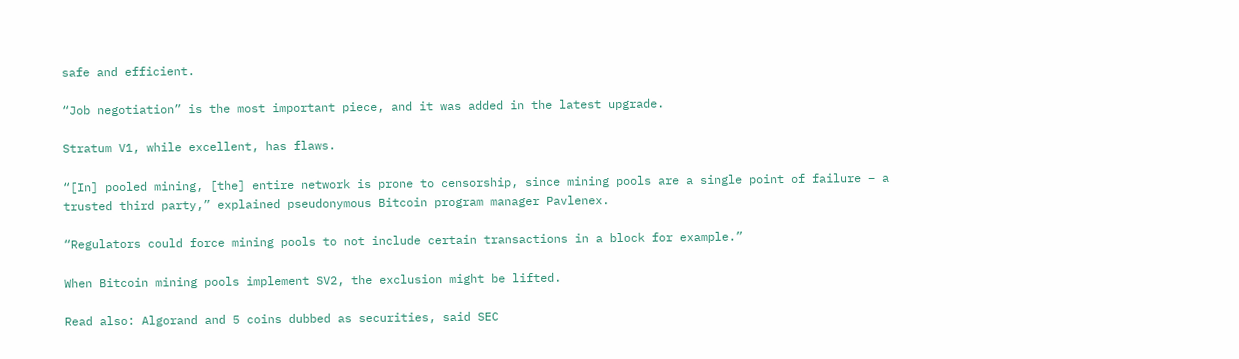safe and efficient.

“Job negotiation” is the most important piece, and it was added in the latest upgrade.

Stratum V1, while excellent, has flaws.

“[In] pooled mining, [the] entire network is prone to censorship, since mining pools are a single point of failure – a trusted third party,” explained pseudonymous Bitcoin program manager Pavlenex.

“Regulators could force mining pools to not include certain transactions in a block for example.”

When Bitcoin mining pools implement SV2, the exclusion might be lifted.

Read also: Algorand and 5 coins dubbed as securities, said SEC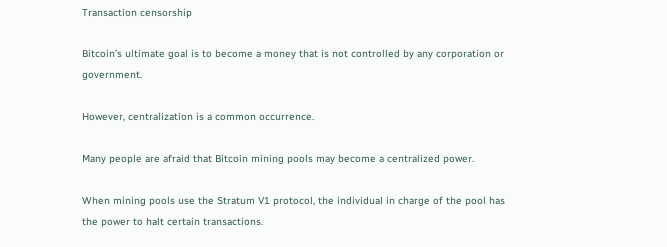Transaction censorship

Bitcoin’s ultimate goal is to become a money that is not controlled by any corporation or government.

However, centralization is a common occurrence.

Many people are afraid that Bitcoin mining pools may become a centralized power.

When mining pools use the Stratum V1 protocol, the individual in charge of the pool has the power to halt certain transactions.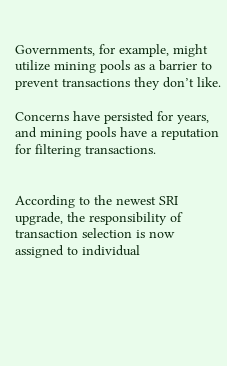Governments, for example, might utilize mining pools as a barrier to prevent transactions they don’t like.

Concerns have persisted for years, and mining pools have a reputation for filtering transactions.


According to the newest SRI upgrade, the responsibility of transaction selection is now assigned to individual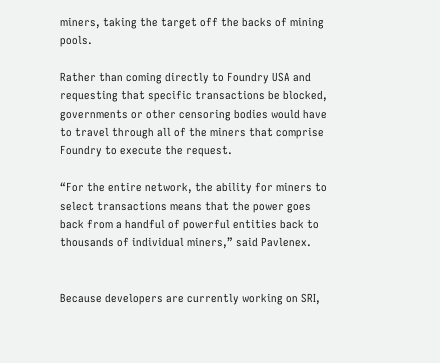miners, taking the target off the backs of mining pools.

Rather than coming directly to Foundry USA and requesting that specific transactions be blocked, governments or other censoring bodies would have to travel through all of the miners that comprise Foundry to execute the request.

“For the entire network, the ability for miners to select transactions means that the power goes back from a handful of powerful entities back to thousands of individual miners,” said Pavlenex.


Because developers are currently working on SRI,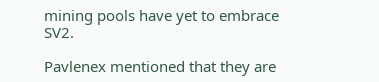mining pools have yet to embrace SV2.

Pavlenex mentioned that they are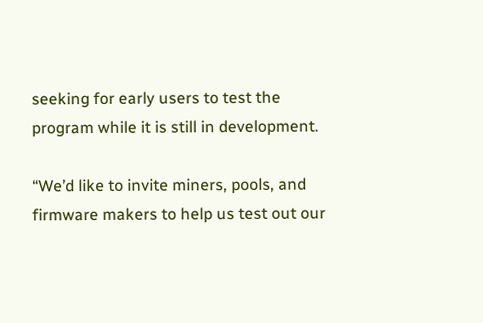seeking for early users to test the program while it is still in development.

“We’d like to invite miners, pools, and firmware makers to help us test out our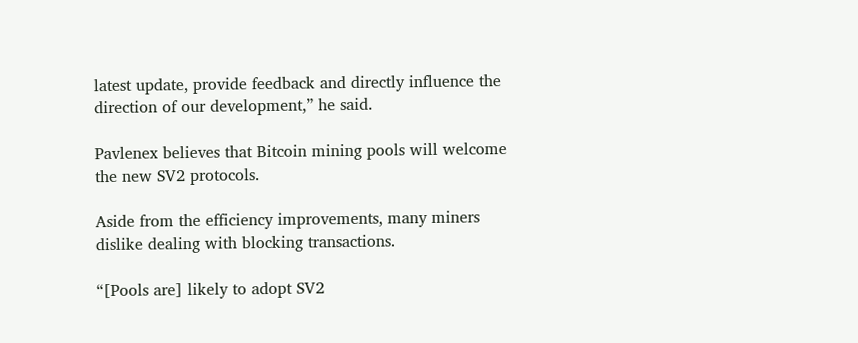latest update, provide feedback and directly influence the direction of our development,” he said.

Pavlenex believes that Bitcoin mining pools will welcome the new SV2 protocols.

Aside from the efficiency improvements, many miners dislike dealing with blocking transactions.

“[Pools are] likely to adopt SV2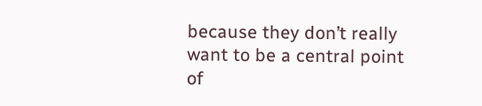because they don’t really want to be a central point of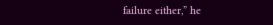failure either,” he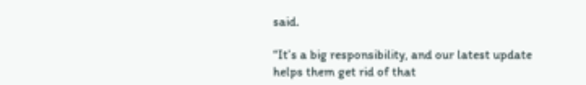said.

“It’s a big responsibility, and our latest update helps them get rid of that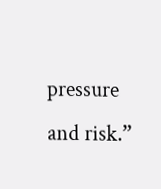pressure and risk.”